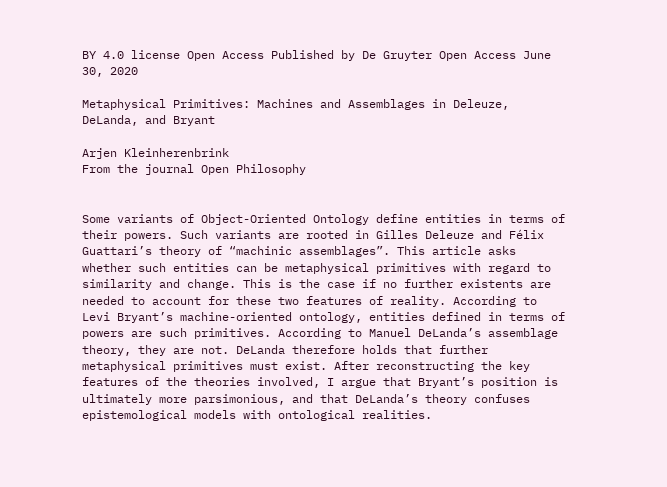BY 4.0 license Open Access Published by De Gruyter Open Access June 30, 2020

Metaphysical Primitives: Machines and Assemblages in Deleuze, DeLanda, and Bryant

Arjen Kleinherenbrink
From the journal Open Philosophy


Some variants of Object-Oriented Ontology define entities in terms of their powers. Such variants are rooted in Gilles Deleuze and Félix Guattari’s theory of “machinic assemblages”. This article asks whether such entities can be metaphysical primitives with regard to similarity and change. This is the case if no further existents are needed to account for these two features of reality. According to Levi Bryant’s machine-oriented ontology, entities defined in terms of powers are such primitives. According to Manuel DeLanda’s assemblage theory, they are not. DeLanda therefore holds that further metaphysical primitives must exist. After reconstructing the key features of the theories involved, I argue that Bryant’s position is ultimately more parsimonious, and that DeLanda’s theory confuses epistemological models with ontological realities.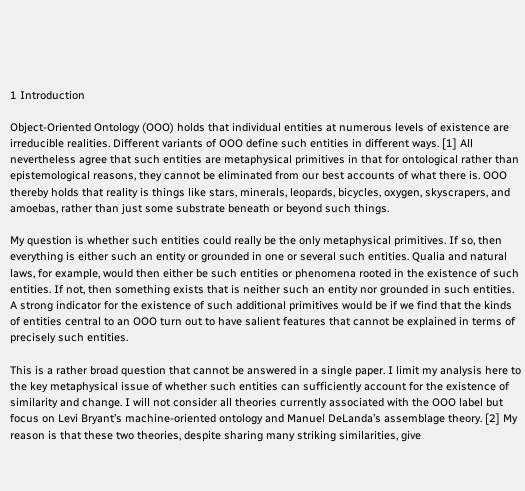1 Introduction

Object-Oriented Ontology (OOO) holds that individual entities at numerous levels of existence are irreducible realities. Different variants of OOO define such entities in different ways. [1] All nevertheless agree that such entities are metaphysical primitives in that for ontological rather than epistemological reasons, they cannot be eliminated from our best accounts of what there is. OOO thereby holds that reality is things like stars, minerals, leopards, bicycles, oxygen, skyscrapers, and amoebas, rather than just some substrate beneath or beyond such things.

My question is whether such entities could really be the only metaphysical primitives. If so, then everything is either such an entity or grounded in one or several such entities. Qualia and natural laws, for example, would then either be such entities or phenomena rooted in the existence of such entities. If not, then something exists that is neither such an entity nor grounded in such entities. A strong indicator for the existence of such additional primitives would be if we find that the kinds of entities central to an OOO turn out to have salient features that cannot be explained in terms of precisely such entities.

This is a rather broad question that cannot be answered in a single paper. I limit my analysis here to the key metaphysical issue of whether such entities can sufficiently account for the existence of similarity and change. I will not consider all theories currently associated with the OOO label but focus on Levi Bryant’s machine-oriented ontology and Manuel DeLanda’s assemblage theory. [2] My reason is that these two theories, despite sharing many striking similarities, give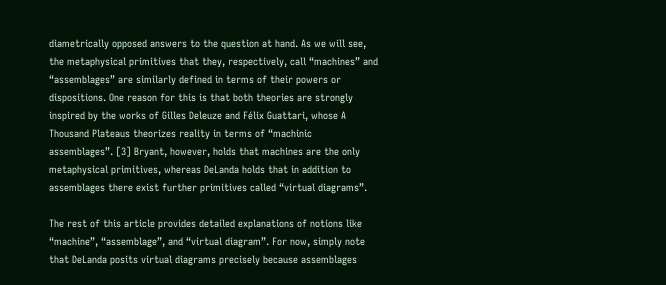diametrically opposed answers to the question at hand. As we will see, the metaphysical primitives that they, respectively, call “machines” and “assemblages” are similarly defined in terms of their powers or dispositions. One reason for this is that both theories are strongly inspired by the works of Gilles Deleuze and Félix Guattari, whose A Thousand Plateaus theorizes reality in terms of “machinic assemblages”. [3] Bryant, however, holds that machines are the only metaphysical primitives, whereas DeLanda holds that in addition to assemblages there exist further primitives called “virtual diagrams”.

The rest of this article provides detailed explanations of notions like “machine”, “assemblage”, and “virtual diagram”. For now, simply note that DeLanda posits virtual diagrams precisely because assemblages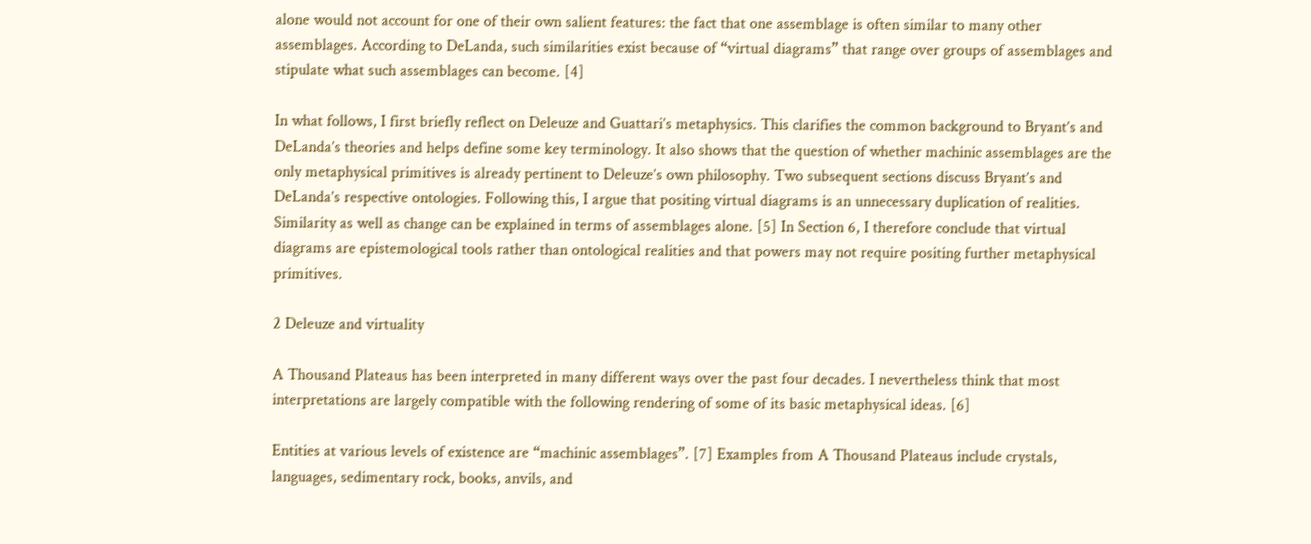alone would not account for one of their own salient features: the fact that one assemblage is often similar to many other assemblages. According to DeLanda, such similarities exist because of “virtual diagrams” that range over groups of assemblages and stipulate what such assemblages can become. [4]

In what follows, I first briefly reflect on Deleuze and Guattari’s metaphysics. This clarifies the common background to Bryant’s and DeLanda’s theories and helps define some key terminology. It also shows that the question of whether machinic assemblages are the only metaphysical primitives is already pertinent to Deleuze’s own philosophy. Two subsequent sections discuss Bryant’s and DeLanda’s respective ontologies. Following this, I argue that positing virtual diagrams is an unnecessary duplication of realities. Similarity as well as change can be explained in terms of assemblages alone. [5] In Section 6, I therefore conclude that virtual diagrams are epistemological tools rather than ontological realities and that powers may not require positing further metaphysical primitives.

2 Deleuze and virtuality

A Thousand Plateaus has been interpreted in many different ways over the past four decades. I nevertheless think that most interpretations are largely compatible with the following rendering of some of its basic metaphysical ideas. [6]

Entities at various levels of existence are “machinic assemblages”. [7] Examples from A Thousand Plateaus include crystals, languages, sedimentary rock, books, anvils, and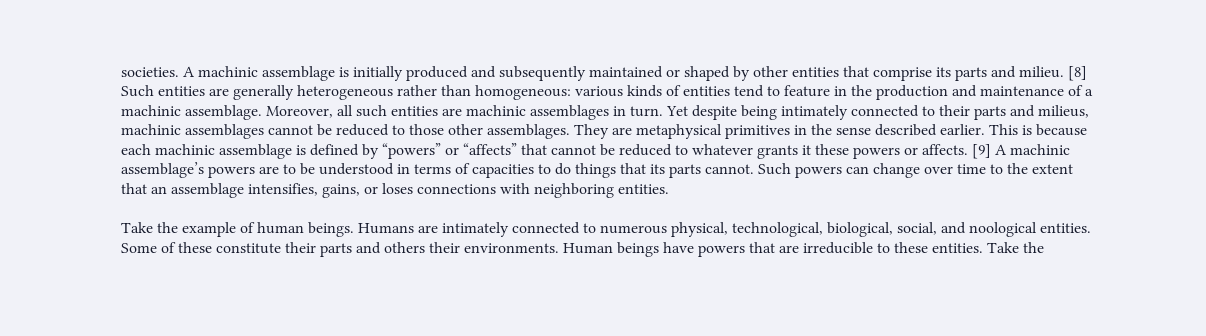societies. A machinic assemblage is initially produced and subsequently maintained or shaped by other entities that comprise its parts and milieu. [8] Such entities are generally heterogeneous rather than homogeneous: various kinds of entities tend to feature in the production and maintenance of a machinic assemblage. Moreover, all such entities are machinic assemblages in turn. Yet despite being intimately connected to their parts and milieus, machinic assemblages cannot be reduced to those other assemblages. They are metaphysical primitives in the sense described earlier. This is because each machinic assemblage is defined by “powers” or “affects” that cannot be reduced to whatever grants it these powers or affects. [9] A machinic assemblage’s powers are to be understood in terms of capacities to do things that its parts cannot. Such powers can change over time to the extent that an assemblage intensifies, gains, or loses connections with neighboring entities.

Take the example of human beings. Humans are intimately connected to numerous physical, technological, biological, social, and noological entities. Some of these constitute their parts and others their environments. Human beings have powers that are irreducible to these entities. Take the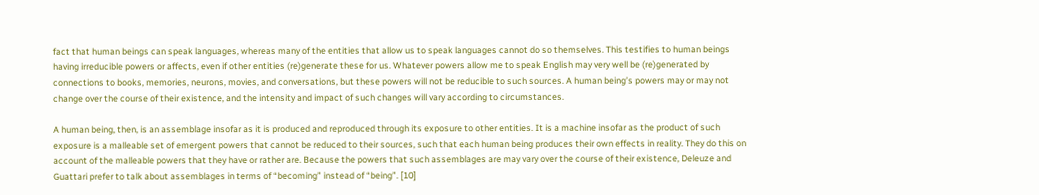fact that human beings can speak languages, whereas many of the entities that allow us to speak languages cannot do so themselves. This testifies to human beings having irreducible powers or affects, even if other entities (re)generate these for us. Whatever powers allow me to speak English may very well be (re)generated by connections to books, memories, neurons, movies, and conversations, but these powers will not be reducible to such sources. A human being’s powers may or may not change over the course of their existence, and the intensity and impact of such changes will vary according to circumstances.

A human being, then, is an assemblage insofar as it is produced and reproduced through its exposure to other entities. It is a machine insofar as the product of such exposure is a malleable set of emergent powers that cannot be reduced to their sources, such that each human being produces their own effects in reality. They do this on account of the malleable powers that they have or rather are. Because the powers that such assemblages are may vary over the course of their existence, Deleuze and Guattari prefer to talk about assemblages in terms of “becoming” instead of “being”. [10]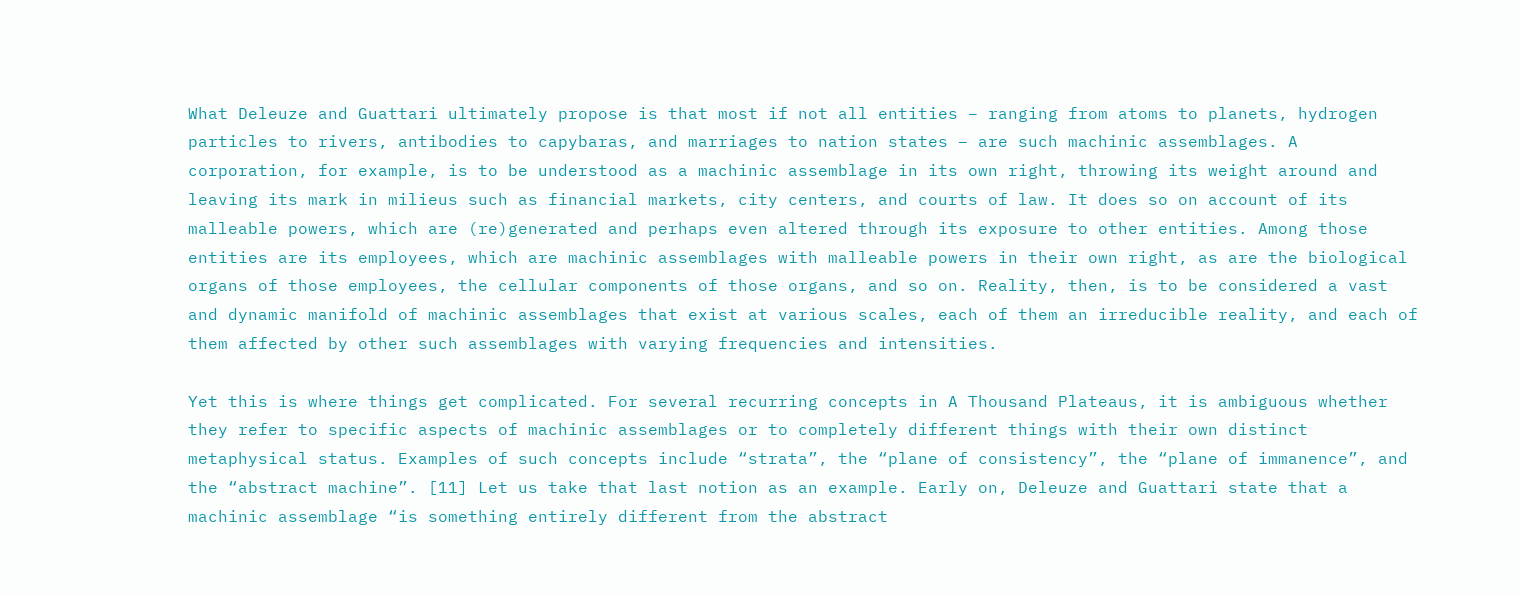What Deleuze and Guattari ultimately propose is that most if not all entities – ranging from atoms to planets, hydrogen particles to rivers, antibodies to capybaras, and marriages to nation states – are such machinic assemblages. A corporation, for example, is to be understood as a machinic assemblage in its own right, throwing its weight around and leaving its mark in milieus such as financial markets, city centers, and courts of law. It does so on account of its malleable powers, which are (re)generated and perhaps even altered through its exposure to other entities. Among those entities are its employees, which are machinic assemblages with malleable powers in their own right, as are the biological organs of those employees, the cellular components of those organs, and so on. Reality, then, is to be considered a vast and dynamic manifold of machinic assemblages that exist at various scales, each of them an irreducible reality, and each of them affected by other such assemblages with varying frequencies and intensities.

Yet this is where things get complicated. For several recurring concepts in A Thousand Plateaus, it is ambiguous whether they refer to specific aspects of machinic assemblages or to completely different things with their own distinct metaphysical status. Examples of such concepts include “strata”, the “plane of consistency”, the “plane of immanence”, and the “abstract machine”. [11] Let us take that last notion as an example. Early on, Deleuze and Guattari state that a machinic assemblage “is something entirely different from the abstract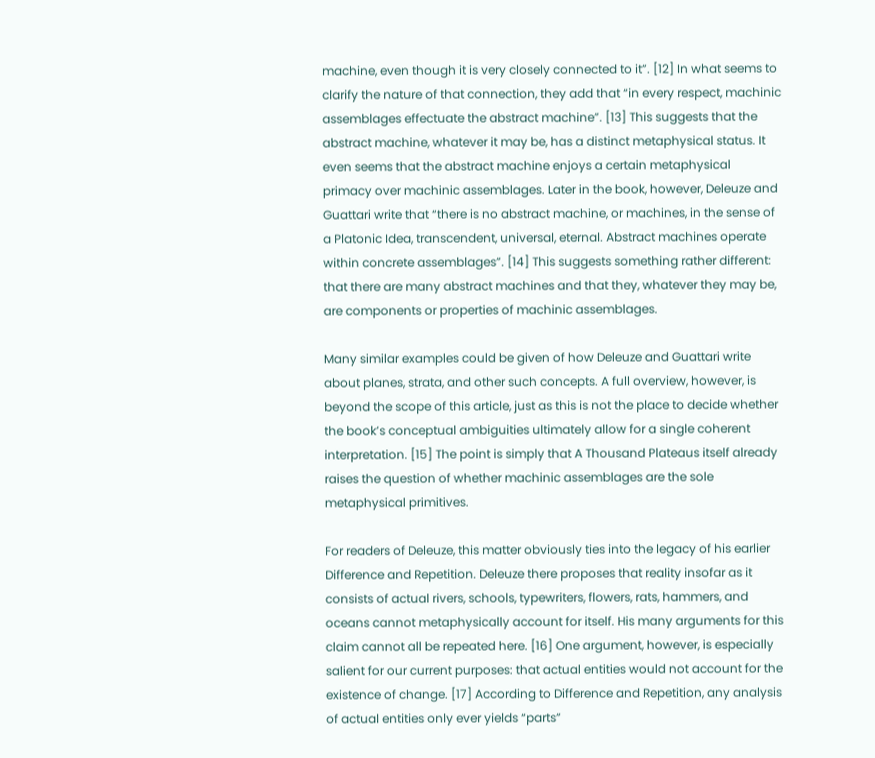machine, even though it is very closely connected to it”. [12] In what seems to clarify the nature of that connection, they add that “in every respect, machinic assemblages effectuate the abstract machine”. [13] This suggests that the abstract machine, whatever it may be, has a distinct metaphysical status. It even seems that the abstract machine enjoys a certain metaphysical primacy over machinic assemblages. Later in the book, however, Deleuze and Guattari write that “there is no abstract machine, or machines, in the sense of a Platonic Idea, transcendent, universal, eternal. Abstract machines operate within concrete assemblages”. [14] This suggests something rather different: that there are many abstract machines and that they, whatever they may be, are components or properties of machinic assemblages.

Many similar examples could be given of how Deleuze and Guattari write about planes, strata, and other such concepts. A full overview, however, is beyond the scope of this article, just as this is not the place to decide whether the book’s conceptual ambiguities ultimately allow for a single coherent interpretation. [15] The point is simply that A Thousand Plateaus itself already raises the question of whether machinic assemblages are the sole metaphysical primitives.

For readers of Deleuze, this matter obviously ties into the legacy of his earlier Difference and Repetition. Deleuze there proposes that reality insofar as it consists of actual rivers, schools, typewriters, flowers, rats, hammers, and oceans cannot metaphysically account for itself. His many arguments for this claim cannot all be repeated here. [16] One argument, however, is especially salient for our current purposes: that actual entities would not account for the existence of change. [17] According to Difference and Repetition, any analysis of actual entities only ever yields “parts”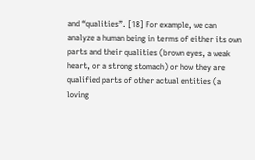and “qualities”. [18] For example, we can analyze a human being in terms of either its own parts and their qualities (brown eyes, a weak heart, or a strong stomach) or how they are qualified parts of other actual entities (a loving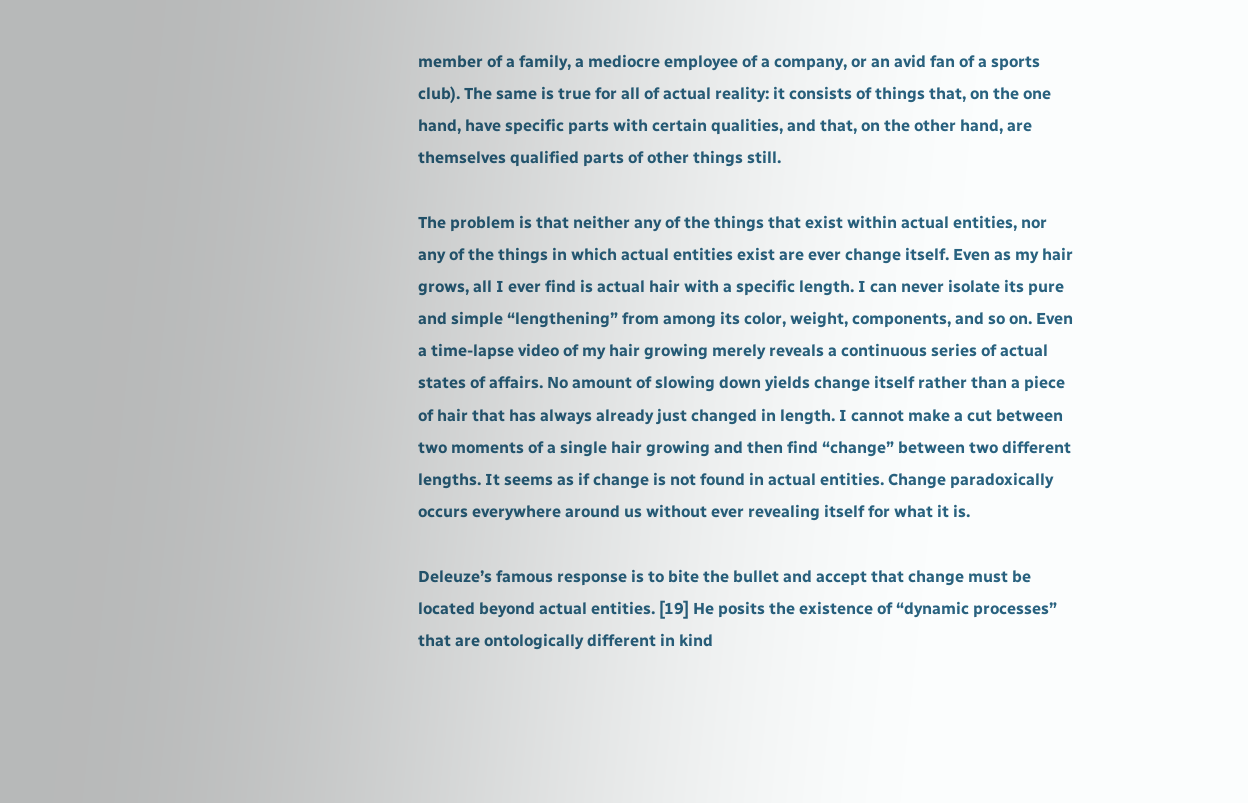member of a family, a mediocre employee of a company, or an avid fan of a sports club). The same is true for all of actual reality: it consists of things that, on the one hand, have specific parts with certain qualities, and that, on the other hand, are themselves qualified parts of other things still.

The problem is that neither any of the things that exist within actual entities, nor any of the things in which actual entities exist are ever change itself. Even as my hair grows, all I ever find is actual hair with a specific length. I can never isolate its pure and simple “lengthening” from among its color, weight, components, and so on. Even a time-lapse video of my hair growing merely reveals a continuous series of actual states of affairs. No amount of slowing down yields change itself rather than a piece of hair that has always already just changed in length. I cannot make a cut between two moments of a single hair growing and then find “change” between two different lengths. It seems as if change is not found in actual entities. Change paradoxically occurs everywhere around us without ever revealing itself for what it is.

Deleuze’s famous response is to bite the bullet and accept that change must be located beyond actual entities. [19] He posits the existence of “dynamic processes” that are ontologically different in kind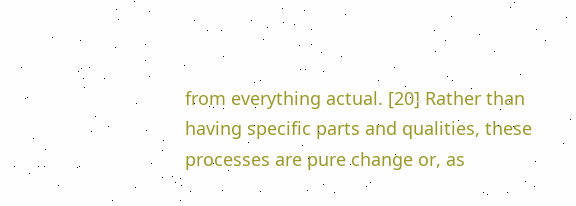from everything actual. [20] Rather than having specific parts and qualities, these processes are pure change or, as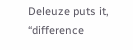Deleuze puts it, “difference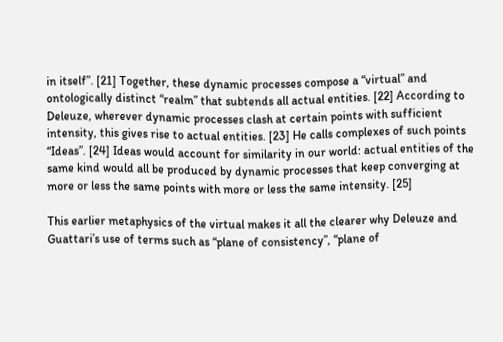in itself”. [21] Together, these dynamic processes compose a “virtual” and ontologically distinct “realm” that subtends all actual entities. [22] According to Deleuze, wherever dynamic processes clash at certain points with sufficient intensity, this gives rise to actual entities. [23] He calls complexes of such points “Ideas”. [24] Ideas would account for similarity in our world: actual entities of the same kind would all be produced by dynamic processes that keep converging at more or less the same points with more or less the same intensity. [25]

This earlier metaphysics of the virtual makes it all the clearer why Deleuze and Guattari’s use of terms such as “plane of consistency”, “plane of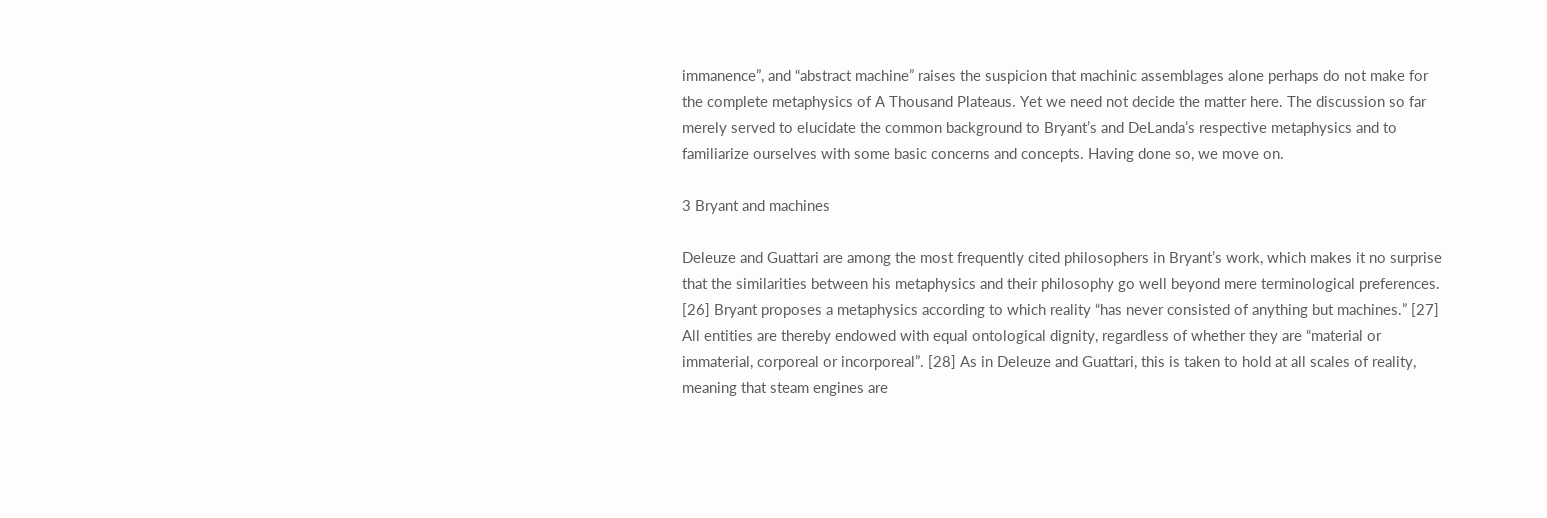immanence”, and “abstract machine” raises the suspicion that machinic assemblages alone perhaps do not make for the complete metaphysics of A Thousand Plateaus. Yet we need not decide the matter here. The discussion so far merely served to elucidate the common background to Bryant’s and DeLanda’s respective metaphysics and to familiarize ourselves with some basic concerns and concepts. Having done so, we move on.

3 Bryant and machines

Deleuze and Guattari are among the most frequently cited philosophers in Bryant’s work, which makes it no surprise that the similarities between his metaphysics and their philosophy go well beyond mere terminological preferences. [26] Bryant proposes a metaphysics according to which reality “has never consisted of anything but machines.” [27] All entities are thereby endowed with equal ontological dignity, regardless of whether they are “material or immaterial, corporeal or incorporeal”. [28] As in Deleuze and Guattari, this is taken to hold at all scales of reality, meaning that steam engines are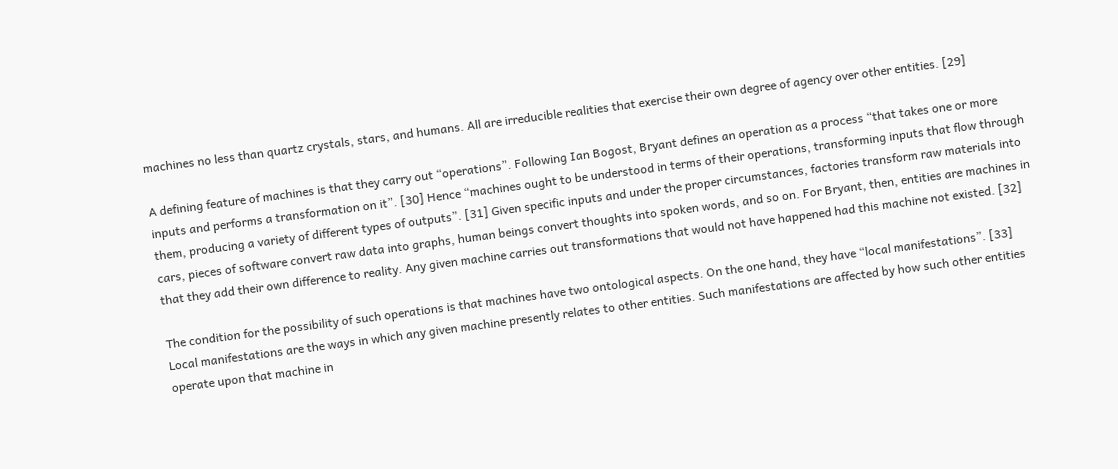machines no less than quartz crystals, stars, and humans. All are irreducible realities that exercise their own degree of agency over other entities. [29]

A defining feature of machines is that they carry out “operations”. Following Ian Bogost, Bryant defines an operation as a process “that takes one or more inputs and performs a transformation on it”. [30] Hence “machines ought to be understood in terms of their operations, transforming inputs that flow through them, producing a variety of different types of outputs”. [31] Given specific inputs and under the proper circumstances, factories transform raw materials into cars, pieces of software convert raw data into graphs, human beings convert thoughts into spoken words, and so on. For Bryant, then, entities are machines in that they add their own difference to reality. Any given machine carries out transformations that would not have happened had this machine not existed. [32]

The condition for the possibility of such operations is that machines have two ontological aspects. On the one hand, they have “local manifestations”. [33] Local manifestations are the ways in which any given machine presently relates to other entities. Such manifestations are affected by how such other entities operate upon that machine in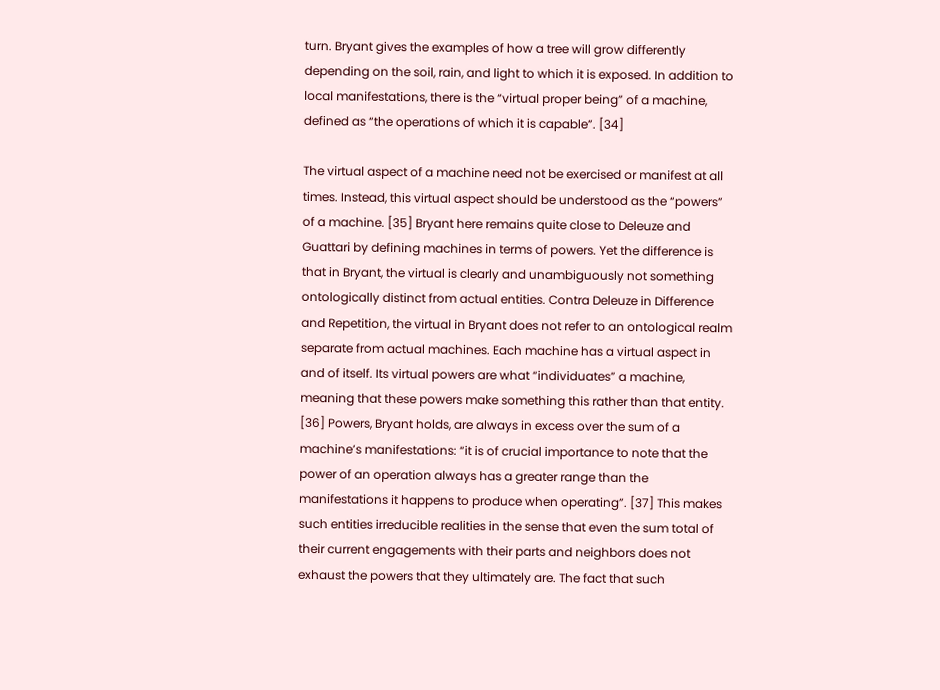turn. Bryant gives the examples of how a tree will grow differently depending on the soil, rain, and light to which it is exposed. In addition to local manifestations, there is the “virtual proper being” of a machine, defined as “the operations of which it is capable”. [34]

The virtual aspect of a machine need not be exercised or manifest at all times. Instead, this virtual aspect should be understood as the “powers” of a machine. [35] Bryant here remains quite close to Deleuze and Guattari by defining machines in terms of powers. Yet the difference is that in Bryant, the virtual is clearly and unambiguously not something ontologically distinct from actual entities. Contra Deleuze in Difference and Repetition, the virtual in Bryant does not refer to an ontological realm separate from actual machines. Each machine has a virtual aspect in and of itself. Its virtual powers are what “individuates” a machine, meaning that these powers make something this rather than that entity. [36] Powers, Bryant holds, are always in excess over the sum of a machine’s manifestations: “it is of crucial importance to note that the power of an operation always has a greater range than the manifestations it happens to produce when operating”. [37] This makes such entities irreducible realities in the sense that even the sum total of their current engagements with their parts and neighbors does not exhaust the powers that they ultimately are. The fact that such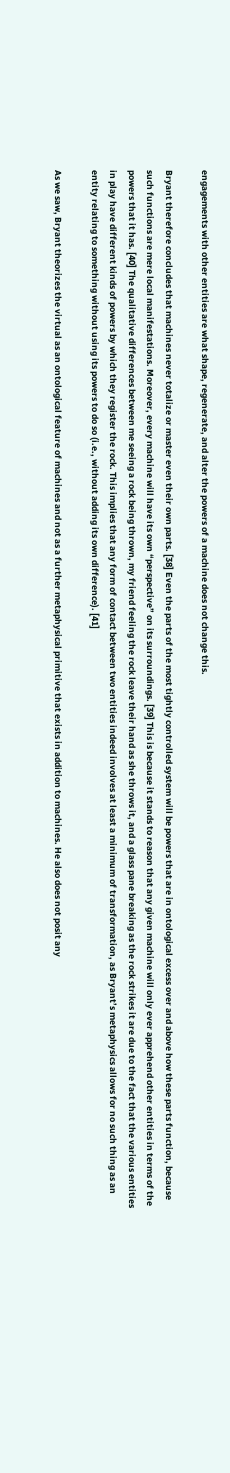engagements with other entities are what shape, regenerate, and alter the powers of a machine does not change this.

Bryant therefore concludes that machines never totalize or master even their own parts. [38] Even the parts of the most tightly controlled system will be powers that are in ontological excess over and above how these parts function, because such functions are mere local manifestations. Moreover, every machine will have its own “perspective” on its surroundings. [39] This is because it stands to reason that any given machine will only ever apprehend other entities in terms of the powers that it has. [40] The qualitative differences between me seeing a rock being thrown, my friend feeling the rock leave their hand as she throws it, and a glass pane breaking as the rock strikes it are due to the fact that the various entities in play have different kinds of powers by which they register the rock. This implies that any form of contact between two entities indeed involves at least a minimum of transformation, as Bryant’s metaphysics allows for no such thing as an entity relating to something without using its powers to do so (i.e., without adding its own difference). [41]

As we saw, Bryant theorizes the virtual as an ontological feature of machines and not as a further metaphysical primitive that exists in addition to machines. He also does not posit any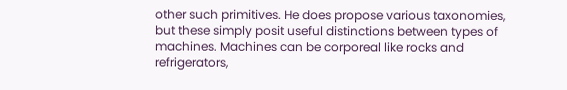other such primitives. He does propose various taxonomies, but these simply posit useful distinctions between types of machines. Machines can be corporeal like rocks and refrigerators,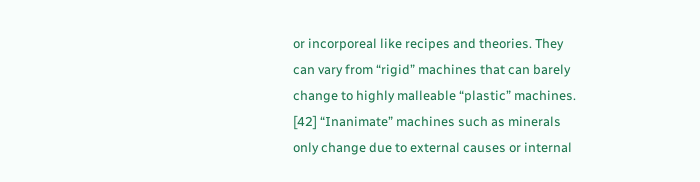or incorporeal like recipes and theories. They can vary from “rigid” machines that can barely change to highly malleable “plastic” machines. [42] “Inanimate” machines such as minerals only change due to external causes or internal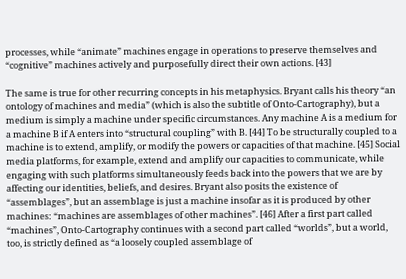processes, while “animate” machines engage in operations to preserve themselves and “cognitive” machines actively and purposefully direct their own actions. [43]

The same is true for other recurring concepts in his metaphysics. Bryant calls his theory “an ontology of machines and media” (which is also the subtitle of Onto-Cartography), but a medium is simply a machine under specific circumstances. Any machine A is a medium for a machine B if A enters into “structural coupling” with B. [44] To be structurally coupled to a machine is to extend, amplify, or modify the powers or capacities of that machine. [45] Social media platforms, for example, extend and amplify our capacities to communicate, while engaging with such platforms simultaneously feeds back into the powers that we are by affecting our identities, beliefs, and desires. Bryant also posits the existence of “assemblages”, but an assemblage is just a machine insofar as it is produced by other machines: “machines are assemblages of other machines”. [46] After a first part called “machines”, Onto-Cartography continues with a second part called “worlds”, but a world, too, is strictly defined as “a loosely coupled assemblage of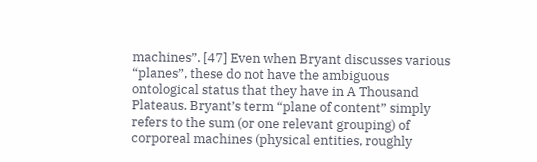machines”. [47] Even when Bryant discusses various “planes”, these do not have the ambiguous ontological status that they have in A Thousand Plateaus. Bryant’s term “plane of content” simply refers to the sum (or one relevant grouping) of corporeal machines (physical entities, roughly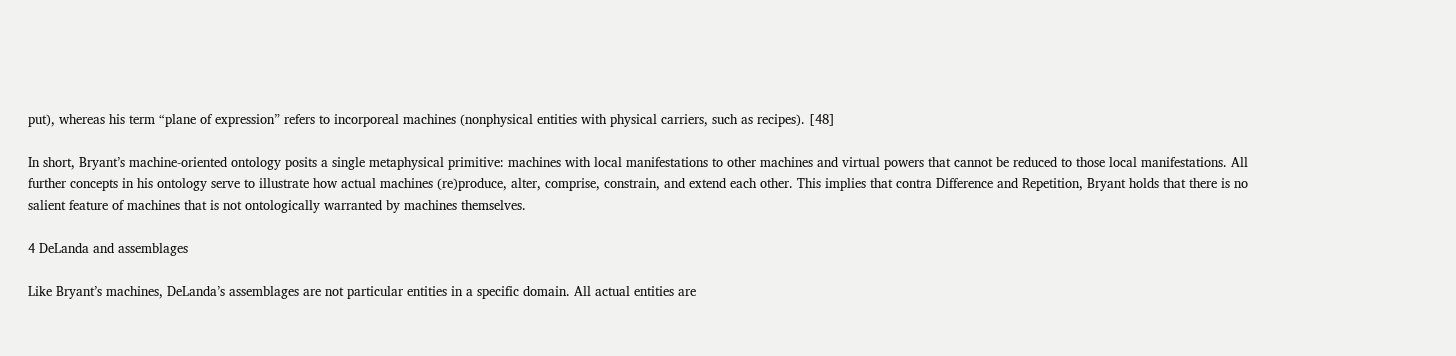put), whereas his term “plane of expression” refers to incorporeal machines (nonphysical entities with physical carriers, such as recipes). [48]

In short, Bryant’s machine-oriented ontology posits a single metaphysical primitive: machines with local manifestations to other machines and virtual powers that cannot be reduced to those local manifestations. All further concepts in his ontology serve to illustrate how actual machines (re)produce, alter, comprise, constrain, and extend each other. This implies that contra Difference and Repetition, Bryant holds that there is no salient feature of machines that is not ontologically warranted by machines themselves.

4 DeLanda and assemblages

Like Bryant’s machines, DeLanda’s assemblages are not particular entities in a specific domain. All actual entities are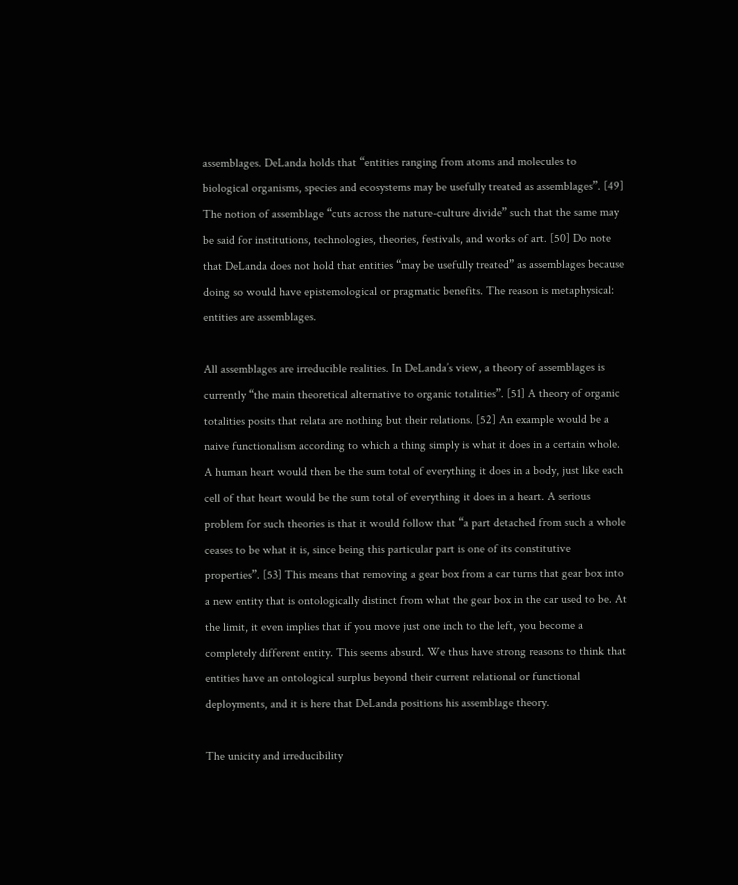assemblages. DeLanda holds that “entities ranging from atoms and molecules to biological organisms, species and ecosystems may be usefully treated as assemblages”. [49] The notion of assemblage “cuts across the nature-culture divide” such that the same may be said for institutions, technologies, theories, festivals, and works of art. [50] Do note that DeLanda does not hold that entities “may be usefully treated” as assemblages because doing so would have epistemological or pragmatic benefits. The reason is metaphysical: entities are assemblages.

All assemblages are irreducible realities. In DeLanda’s view, a theory of assemblages is currently “the main theoretical alternative to organic totalities”. [51] A theory of organic totalities posits that relata are nothing but their relations. [52] An example would be a naive functionalism according to which a thing simply is what it does in a certain whole. A human heart would then be the sum total of everything it does in a body, just like each cell of that heart would be the sum total of everything it does in a heart. A serious problem for such theories is that it would follow that “a part detached from such a whole ceases to be what it is, since being this particular part is one of its constitutive properties”. [53] This means that removing a gear box from a car turns that gear box into a new entity that is ontologically distinct from what the gear box in the car used to be. At the limit, it even implies that if you move just one inch to the left, you become a completely different entity. This seems absurd. We thus have strong reasons to think that entities have an ontological surplus beyond their current relational or functional deployments, and it is here that DeLanda positions his assemblage theory.

The unicity and irreducibility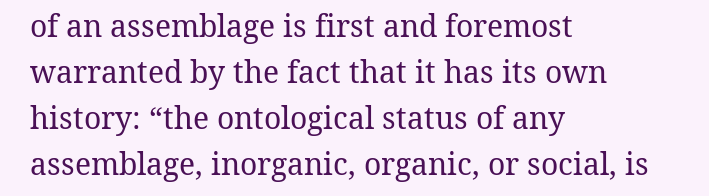of an assemblage is first and foremost warranted by the fact that it has its own history: “the ontological status of any assemblage, inorganic, organic, or social, is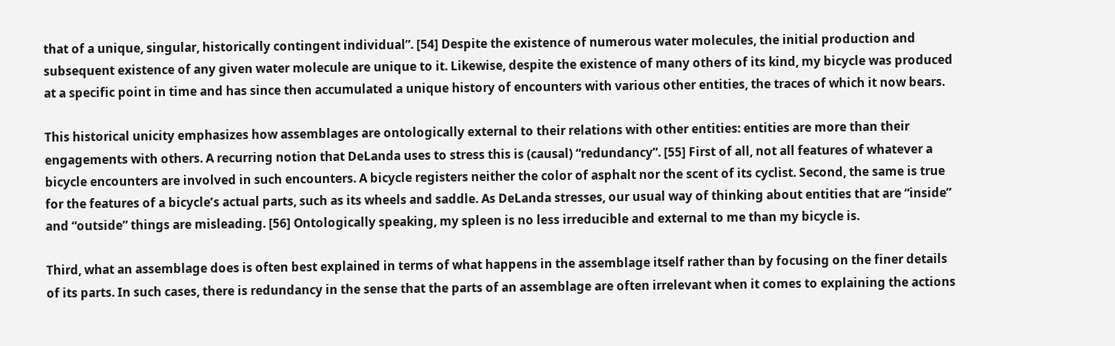that of a unique, singular, historically contingent individual”. [54] Despite the existence of numerous water molecules, the initial production and subsequent existence of any given water molecule are unique to it. Likewise, despite the existence of many others of its kind, my bicycle was produced at a specific point in time and has since then accumulated a unique history of encounters with various other entities, the traces of which it now bears.

This historical unicity emphasizes how assemblages are ontologically external to their relations with other entities: entities are more than their engagements with others. A recurring notion that DeLanda uses to stress this is (causal) “redundancy”. [55] First of all, not all features of whatever a bicycle encounters are involved in such encounters. A bicycle registers neither the color of asphalt nor the scent of its cyclist. Second, the same is true for the features of a bicycle’s actual parts, such as its wheels and saddle. As DeLanda stresses, our usual way of thinking about entities that are “inside” and “outside” things are misleading. [56] Ontologically speaking, my spleen is no less irreducible and external to me than my bicycle is.

Third, what an assemblage does is often best explained in terms of what happens in the assemblage itself rather than by focusing on the finer details of its parts. In such cases, there is redundancy in the sense that the parts of an assemblage are often irrelevant when it comes to explaining the actions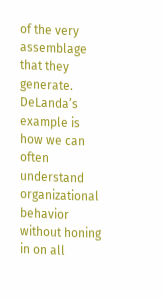of the very assemblage that they generate. DeLanda’s example is how we can often understand organizational behavior without honing in on all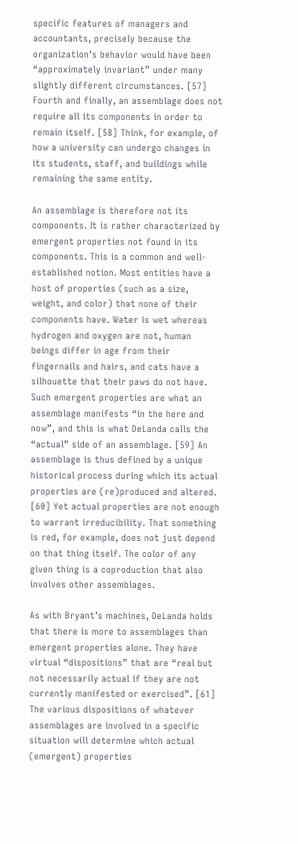specific features of managers and accountants, precisely because the organization’s behavior would have been “approximately invariant” under many slightly different circumstances. [57] Fourth and finally, an assemblage does not require all its components in order to remain itself. [58] Think, for example, of how a university can undergo changes in its students, staff, and buildings while remaining the same entity.

An assemblage is therefore not its components. It is rather characterized by emergent properties not found in its components. This is a common and well-established notion. Most entities have a host of properties (such as a size, weight, and color) that none of their components have. Water is wet whereas hydrogen and oxygen are not, human beings differ in age from their fingernails and hairs, and cats have a silhouette that their paws do not have. Such emergent properties are what an assemblage manifests “in the here and now”, and this is what DeLanda calls the “actual” side of an assemblage. [59] An assemblage is thus defined by a unique historical process during which its actual properties are (re)produced and altered. [60] Yet actual properties are not enough to warrant irreducibility. That something is red, for example, does not just depend on that thing itself. The color of any given thing is a coproduction that also involves other assemblages.

As with Bryant’s machines, DeLanda holds that there is more to assemblages than emergent properties alone. They have virtual “dispositions” that are “real but not necessarily actual if they are not currently manifested or exercised”. [61] The various dispositions of whatever assemblages are involved in a specific situation will determine which actual (emergent) properties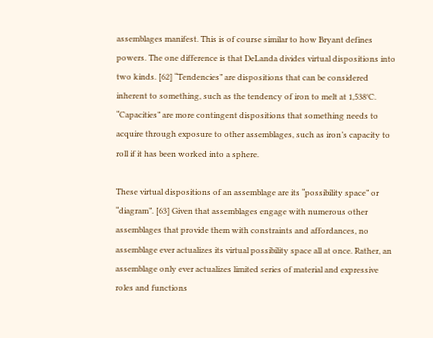assemblages manifest. This is of course similar to how Bryant defines powers. The one difference is that DeLanda divides virtual dispositions into two kinds. [62] “Tendencies” are dispositions that can be considered inherent to something, such as the tendency of iron to melt at 1,538°C. “Capacities” are more contingent dispositions that something needs to acquire through exposure to other assemblages, such as iron’s capacity to roll if it has been worked into a sphere.

These virtual dispositions of an assemblage are its “possibility space” or “diagram”. [63] Given that assemblages engage with numerous other assemblages that provide them with constraints and affordances, no assemblage ever actualizes its virtual possibility space all at once. Rather, an assemblage only ever actualizes limited series of material and expressive roles and functions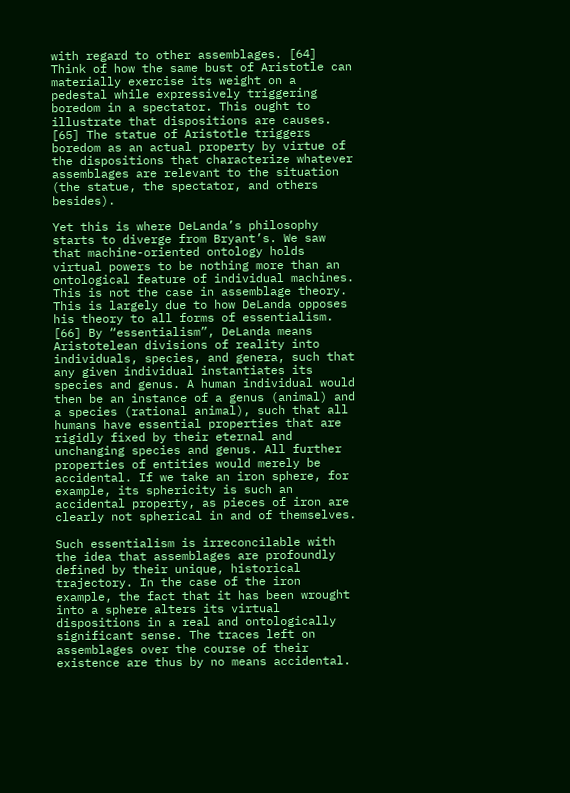with regard to other assemblages. [64] Think of how the same bust of Aristotle can materially exercise its weight on a pedestal while expressively triggering boredom in a spectator. This ought to illustrate that dispositions are causes. [65] The statue of Aristotle triggers boredom as an actual property by virtue of the dispositions that characterize whatever assemblages are relevant to the situation (the statue, the spectator, and others besides).

Yet this is where DeLanda’s philosophy starts to diverge from Bryant’s. We saw that machine-oriented ontology holds virtual powers to be nothing more than an ontological feature of individual machines. This is not the case in assemblage theory. This is largely due to how DeLanda opposes his theory to all forms of essentialism. [66] By “essentialism”, DeLanda means Aristotelean divisions of reality into individuals, species, and genera, such that any given individual instantiates its species and genus. A human individual would then be an instance of a genus (animal) and a species (rational animal), such that all humans have essential properties that are rigidly fixed by their eternal and unchanging species and genus. All further properties of entities would merely be accidental. If we take an iron sphere, for example, its sphericity is such an accidental property, as pieces of iron are clearly not spherical in and of themselves.

Such essentialism is irreconcilable with the idea that assemblages are profoundly defined by their unique, historical trajectory. In the case of the iron example, the fact that it has been wrought into a sphere alters its virtual dispositions in a real and ontologically significant sense. The traces left on assemblages over the course of their existence are thus by no means accidental.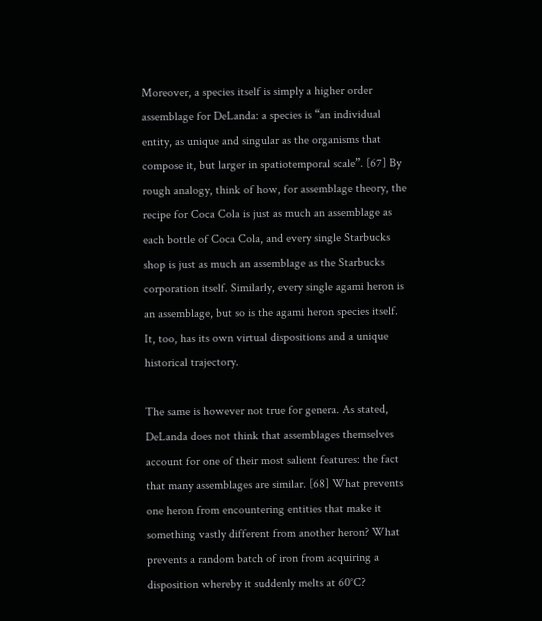Moreover, a species itself is simply a higher order assemblage for DeLanda: a species is “an individual entity, as unique and singular as the organisms that compose it, but larger in spatiotemporal scale”. [67] By rough analogy, think of how, for assemblage theory, the recipe for Coca Cola is just as much an assemblage as each bottle of Coca Cola, and every single Starbucks shop is just as much an assemblage as the Starbucks corporation itself. Similarly, every single agami heron is an assemblage, but so is the agami heron species itself. It, too, has its own virtual dispositions and a unique historical trajectory.

The same is however not true for genera. As stated, DeLanda does not think that assemblages themselves account for one of their most salient features: the fact that many assemblages are similar. [68] What prevents one heron from encountering entities that make it something vastly different from another heron? What prevents a random batch of iron from acquiring a disposition whereby it suddenly melts at 60°C?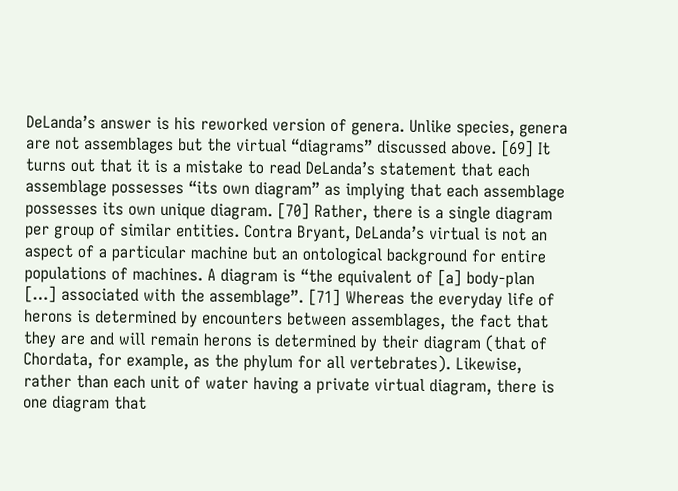DeLanda’s answer is his reworked version of genera. Unlike species, genera are not assemblages but the virtual “diagrams” discussed above. [69] It turns out that it is a mistake to read DeLanda’s statement that each assemblage possesses “its own diagram” as implying that each assemblage possesses its own unique diagram. [70] Rather, there is a single diagram per group of similar entities. Contra Bryant, DeLanda’s virtual is not an aspect of a particular machine but an ontological background for entire populations of machines. A diagram is “the equivalent of [a] body-plan […] associated with the assemblage”. [71] Whereas the everyday life of herons is determined by encounters between assemblages, the fact that they are and will remain herons is determined by their diagram (that of Chordata, for example, as the phylum for all vertebrates). Likewise, rather than each unit of water having a private virtual diagram, there is one diagram that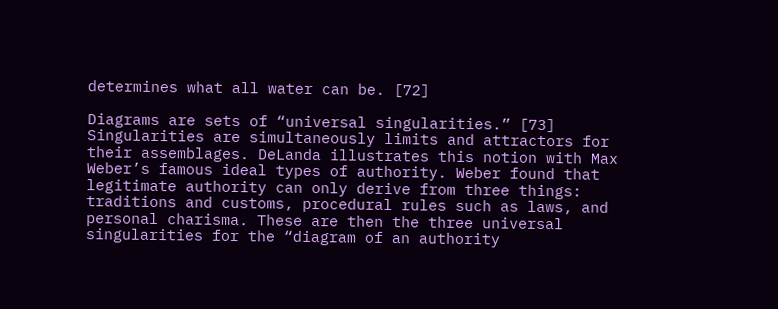determines what all water can be. [72]

Diagrams are sets of “universal singularities.” [73] Singularities are simultaneously limits and attractors for their assemblages. DeLanda illustrates this notion with Max Weber’s famous ideal types of authority. Weber found that legitimate authority can only derive from three things: traditions and customs, procedural rules such as laws, and personal charisma. These are then the three universal singularities for the “diagram of an authority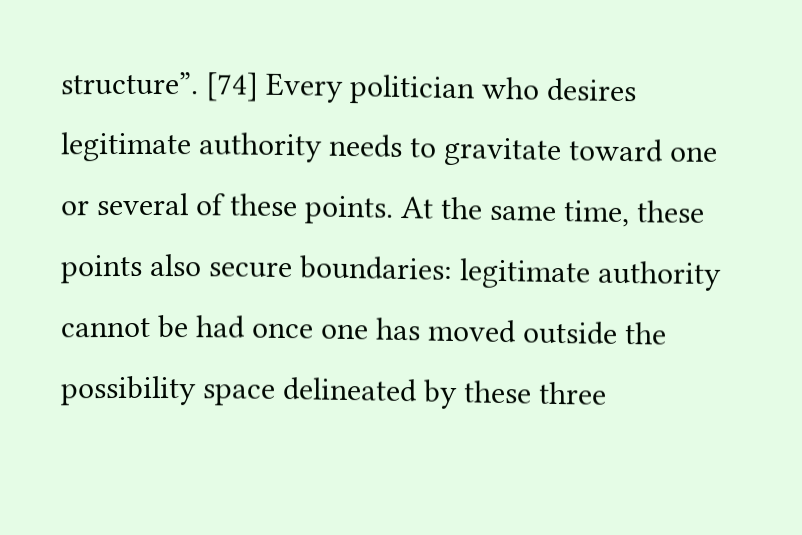structure”. [74] Every politician who desires legitimate authority needs to gravitate toward one or several of these points. At the same time, these points also secure boundaries: legitimate authority cannot be had once one has moved outside the possibility space delineated by these three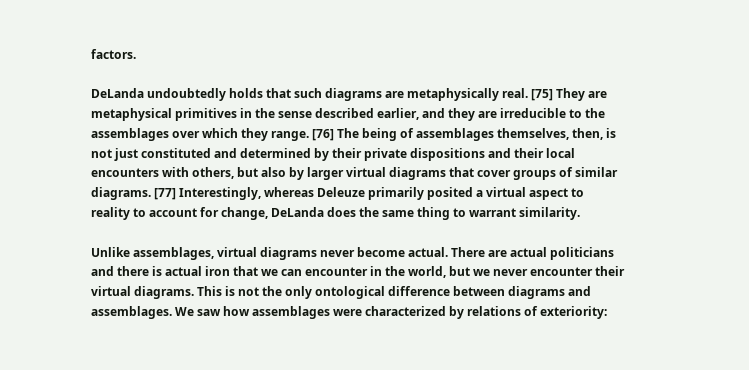factors.

DeLanda undoubtedly holds that such diagrams are metaphysically real. [75] They are metaphysical primitives in the sense described earlier, and they are irreducible to the assemblages over which they range. [76] The being of assemblages themselves, then, is not just constituted and determined by their private dispositions and their local encounters with others, but also by larger virtual diagrams that cover groups of similar diagrams. [77] Interestingly, whereas Deleuze primarily posited a virtual aspect to reality to account for change, DeLanda does the same thing to warrant similarity.

Unlike assemblages, virtual diagrams never become actual. There are actual politicians and there is actual iron that we can encounter in the world, but we never encounter their virtual diagrams. This is not the only ontological difference between diagrams and assemblages. We saw how assemblages were characterized by relations of exteriority: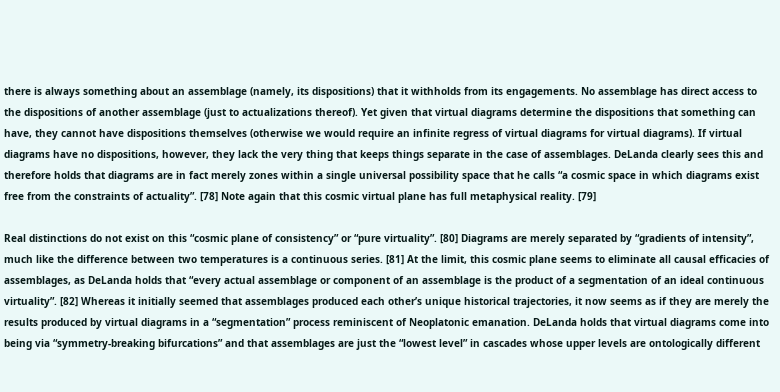there is always something about an assemblage (namely, its dispositions) that it withholds from its engagements. No assemblage has direct access to the dispositions of another assemblage (just to actualizations thereof). Yet given that virtual diagrams determine the dispositions that something can have, they cannot have dispositions themselves (otherwise we would require an infinite regress of virtual diagrams for virtual diagrams). If virtual diagrams have no dispositions, however, they lack the very thing that keeps things separate in the case of assemblages. DeLanda clearly sees this and therefore holds that diagrams are in fact merely zones within a single universal possibility space that he calls “a cosmic space in which diagrams exist free from the constraints of actuality”. [78] Note again that this cosmic virtual plane has full metaphysical reality. [79]

Real distinctions do not exist on this “cosmic plane of consistency” or “pure virtuality”. [80] Diagrams are merely separated by “gradients of intensity”, much like the difference between two temperatures is a continuous series. [81] At the limit, this cosmic plane seems to eliminate all causal efficacies of assemblages, as DeLanda holds that “every actual assemblage or component of an assemblage is the product of a segmentation of an ideal continuous virtuality”. [82] Whereas it initially seemed that assemblages produced each other’s unique historical trajectories, it now seems as if they are merely the results produced by virtual diagrams in a “segmentation” process reminiscent of Neoplatonic emanation. DeLanda holds that virtual diagrams come into being via “symmetry-breaking bifurcations” and that assemblages are just the “lowest level” in cascades whose upper levels are ontologically different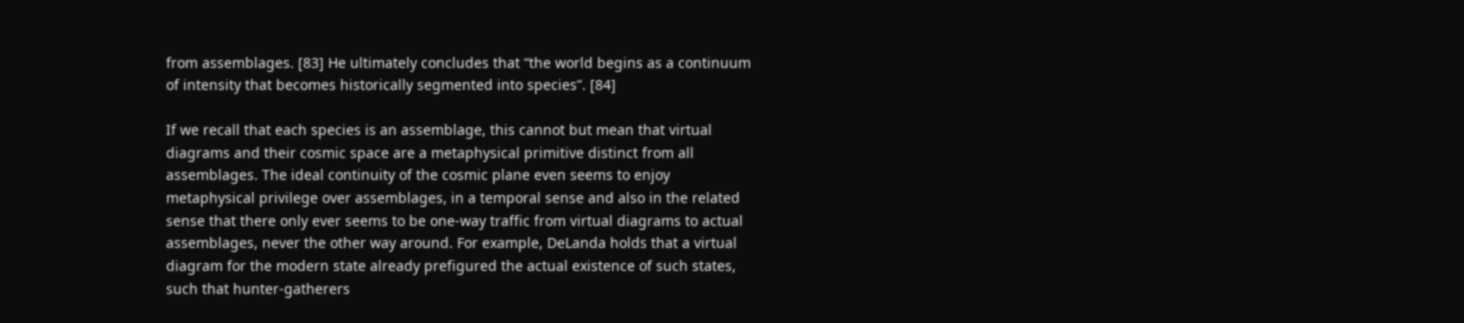from assemblages. [83] He ultimately concludes that “the world begins as a continuum of intensity that becomes historically segmented into species”. [84]

If we recall that each species is an assemblage, this cannot but mean that virtual diagrams and their cosmic space are a metaphysical primitive distinct from all assemblages. The ideal continuity of the cosmic plane even seems to enjoy metaphysical privilege over assemblages, in a temporal sense and also in the related sense that there only ever seems to be one-way traffic from virtual diagrams to actual assemblages, never the other way around. For example, DeLanda holds that a virtual diagram for the modern state already prefigured the actual existence of such states, such that hunter-gatherers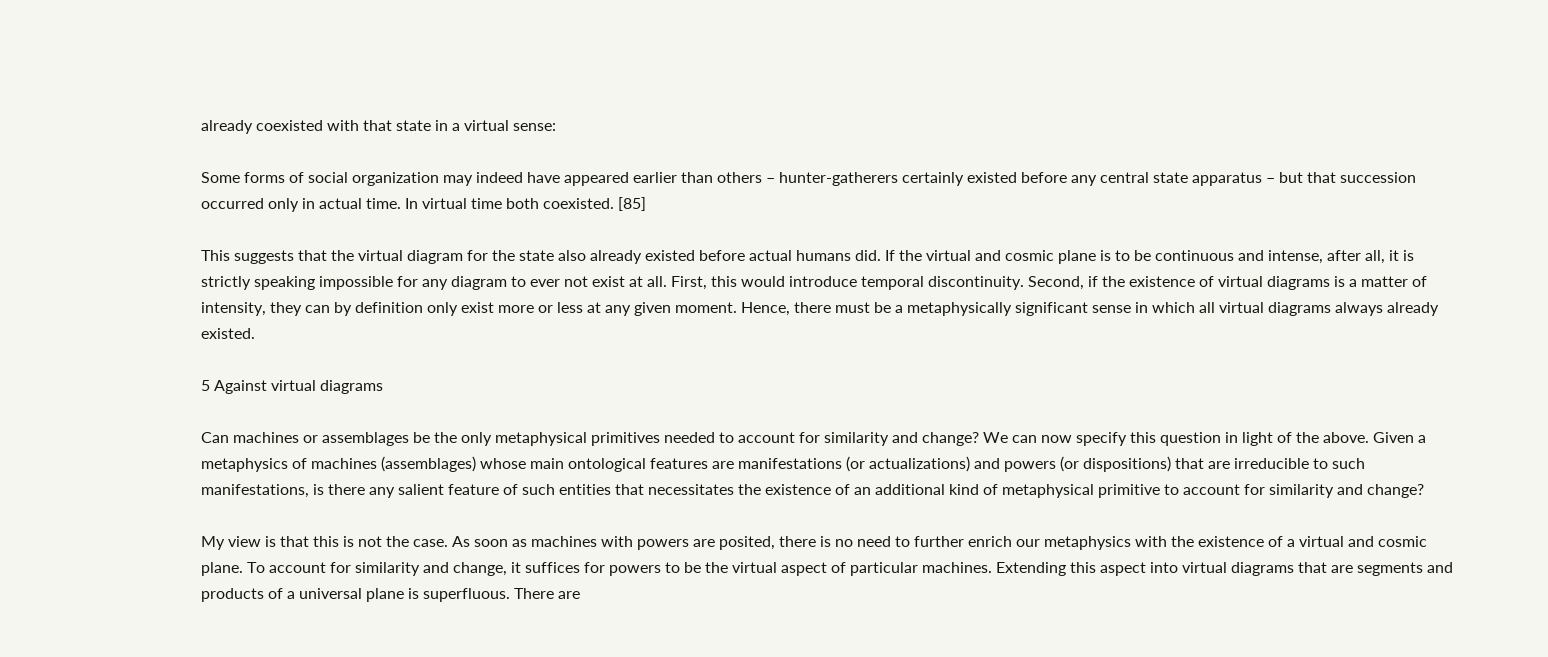already coexisted with that state in a virtual sense:

Some forms of social organization may indeed have appeared earlier than others – hunter-gatherers certainly existed before any central state apparatus – but that succession occurred only in actual time. In virtual time both coexisted. [85]

This suggests that the virtual diagram for the state also already existed before actual humans did. If the virtual and cosmic plane is to be continuous and intense, after all, it is strictly speaking impossible for any diagram to ever not exist at all. First, this would introduce temporal discontinuity. Second, if the existence of virtual diagrams is a matter of intensity, they can by definition only exist more or less at any given moment. Hence, there must be a metaphysically significant sense in which all virtual diagrams always already existed.

5 Against virtual diagrams

Can machines or assemblages be the only metaphysical primitives needed to account for similarity and change? We can now specify this question in light of the above. Given a metaphysics of machines (assemblages) whose main ontological features are manifestations (or actualizations) and powers (or dispositions) that are irreducible to such manifestations, is there any salient feature of such entities that necessitates the existence of an additional kind of metaphysical primitive to account for similarity and change?

My view is that this is not the case. As soon as machines with powers are posited, there is no need to further enrich our metaphysics with the existence of a virtual and cosmic plane. To account for similarity and change, it suffices for powers to be the virtual aspect of particular machines. Extending this aspect into virtual diagrams that are segments and products of a universal plane is superfluous. There are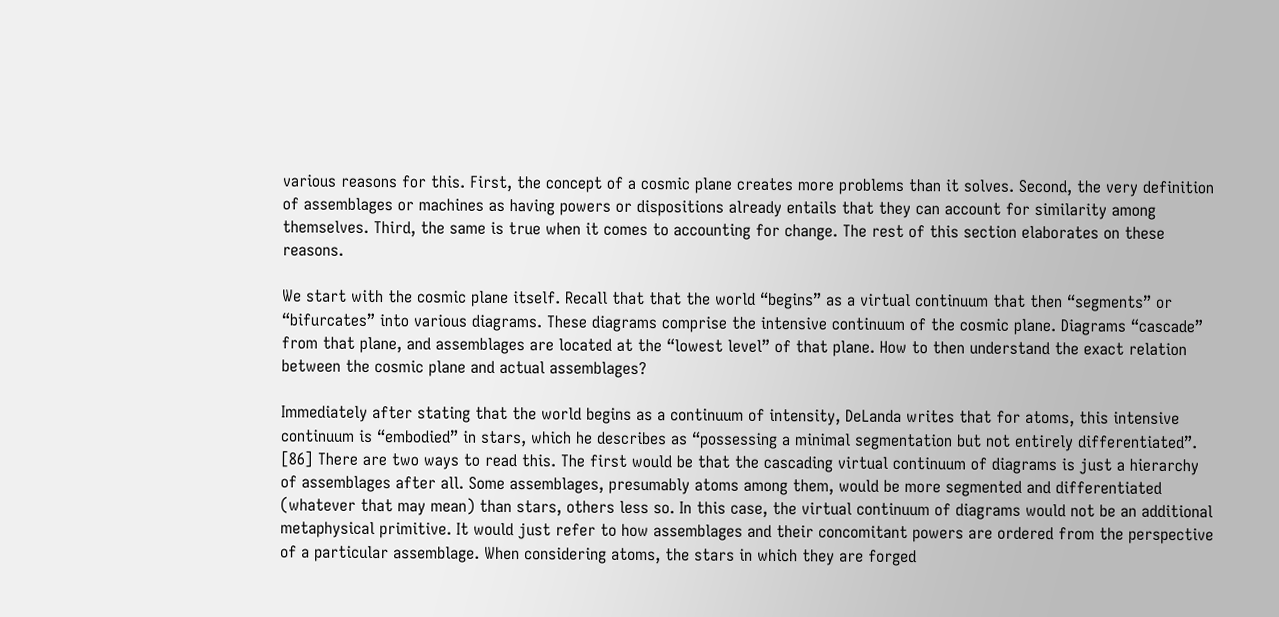various reasons for this. First, the concept of a cosmic plane creates more problems than it solves. Second, the very definition of assemblages or machines as having powers or dispositions already entails that they can account for similarity among themselves. Third, the same is true when it comes to accounting for change. The rest of this section elaborates on these reasons.

We start with the cosmic plane itself. Recall that that the world “begins” as a virtual continuum that then “segments” or “bifurcates” into various diagrams. These diagrams comprise the intensive continuum of the cosmic plane. Diagrams “cascade” from that plane, and assemblages are located at the “lowest level” of that plane. How to then understand the exact relation between the cosmic plane and actual assemblages?

Immediately after stating that the world begins as a continuum of intensity, DeLanda writes that for atoms, this intensive continuum is “embodied” in stars, which he describes as “possessing a minimal segmentation but not entirely differentiated”. [86] There are two ways to read this. The first would be that the cascading virtual continuum of diagrams is just a hierarchy of assemblages after all. Some assemblages, presumably atoms among them, would be more segmented and differentiated (whatever that may mean) than stars, others less so. In this case, the virtual continuum of diagrams would not be an additional metaphysical primitive. It would just refer to how assemblages and their concomitant powers are ordered from the perspective of a particular assemblage. When considering atoms, the stars in which they are forged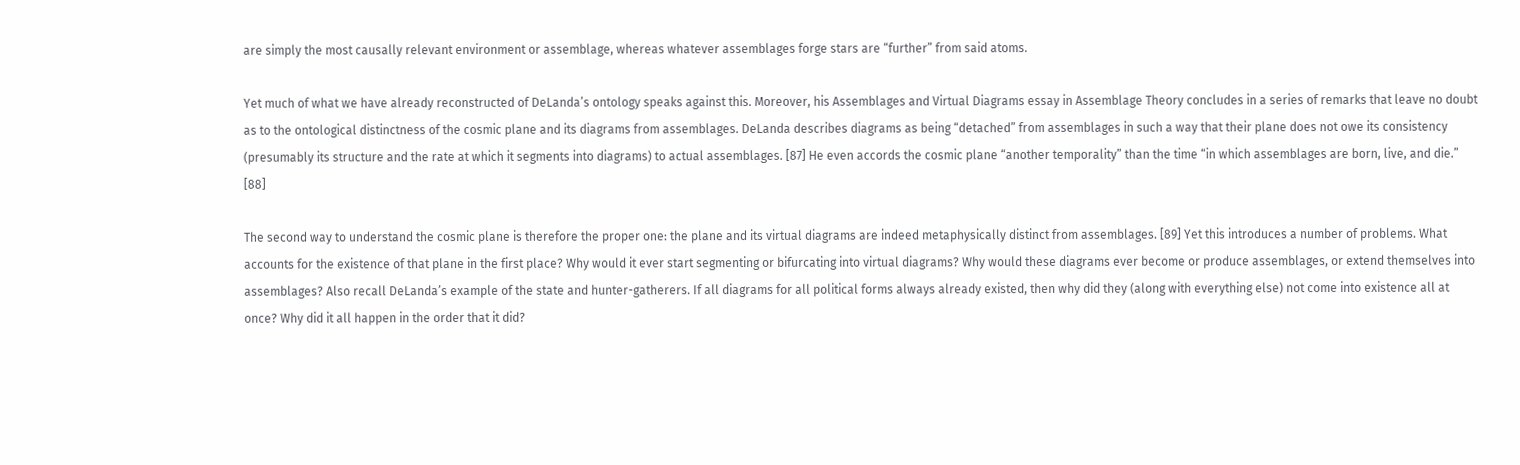are simply the most causally relevant environment or assemblage, whereas whatever assemblages forge stars are “further” from said atoms.

Yet much of what we have already reconstructed of DeLanda’s ontology speaks against this. Moreover, his Assemblages and Virtual Diagrams essay in Assemblage Theory concludes in a series of remarks that leave no doubt as to the ontological distinctness of the cosmic plane and its diagrams from assemblages. DeLanda describes diagrams as being “detached” from assemblages in such a way that their plane does not owe its consistency (presumably its structure and the rate at which it segments into diagrams) to actual assemblages. [87] He even accords the cosmic plane “another temporality” than the time “in which assemblages are born, live, and die.” [88]

The second way to understand the cosmic plane is therefore the proper one: the plane and its virtual diagrams are indeed metaphysically distinct from assemblages. [89] Yet this introduces a number of problems. What accounts for the existence of that plane in the first place? Why would it ever start segmenting or bifurcating into virtual diagrams? Why would these diagrams ever become or produce assemblages, or extend themselves into assemblages? Also recall DeLanda’s example of the state and hunter-gatherers. If all diagrams for all political forms always already existed, then why did they (along with everything else) not come into existence all at once? Why did it all happen in the order that it did?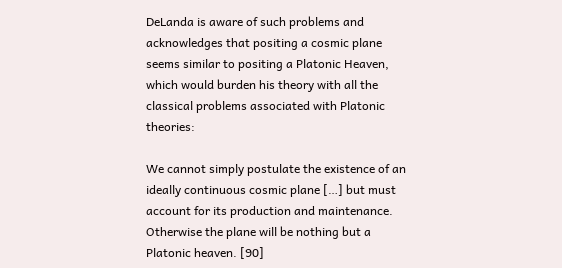DeLanda is aware of such problems and acknowledges that positing a cosmic plane seems similar to positing a Platonic Heaven, which would burden his theory with all the classical problems associated with Platonic theories:

We cannot simply postulate the existence of an ideally continuous cosmic plane […] but must account for its production and maintenance. Otherwise the plane will be nothing but a Platonic heaven. [90]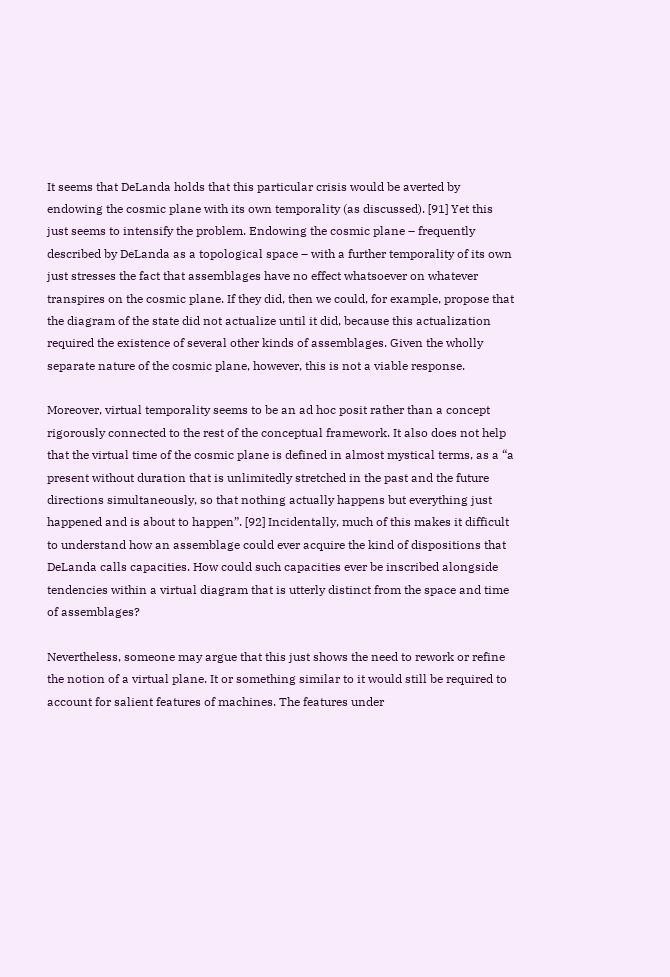It seems that DeLanda holds that this particular crisis would be averted by endowing the cosmic plane with its own temporality (as discussed). [91] Yet this just seems to intensify the problem. Endowing the cosmic plane – frequently described by DeLanda as a topological space – with a further temporality of its own just stresses the fact that assemblages have no effect whatsoever on whatever transpires on the cosmic plane. If they did, then we could, for example, propose that the diagram of the state did not actualize until it did, because this actualization required the existence of several other kinds of assemblages. Given the wholly separate nature of the cosmic plane, however, this is not a viable response.

Moreover, virtual temporality seems to be an ad hoc posit rather than a concept rigorously connected to the rest of the conceptual framework. It also does not help that the virtual time of the cosmic plane is defined in almost mystical terms, as a “a present without duration that is unlimitedly stretched in the past and the future directions simultaneously, so that nothing actually happens but everything just happened and is about to happen”. [92] Incidentally, much of this makes it difficult to understand how an assemblage could ever acquire the kind of dispositions that DeLanda calls capacities. How could such capacities ever be inscribed alongside tendencies within a virtual diagram that is utterly distinct from the space and time of assemblages?

Nevertheless, someone may argue that this just shows the need to rework or refine the notion of a virtual plane. It or something similar to it would still be required to account for salient features of machines. The features under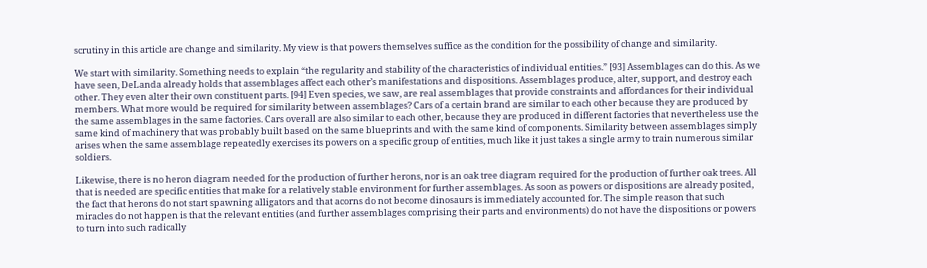scrutiny in this article are change and similarity. My view is that powers themselves suffice as the condition for the possibility of change and similarity.

We start with similarity. Something needs to explain “the regularity and stability of the characteristics of individual entities.” [93] Assemblages can do this. As we have seen, DeLanda already holds that assemblages affect each other’s manifestations and dispositions. Assemblages produce, alter, support, and destroy each other. They even alter their own constituent parts. [94] Even species, we saw, are real assemblages that provide constraints and affordances for their individual members. What more would be required for similarity between assemblages? Cars of a certain brand are similar to each other because they are produced by the same assemblages in the same factories. Cars overall are also similar to each other, because they are produced in different factories that nevertheless use the same kind of machinery that was probably built based on the same blueprints and with the same kind of components. Similarity between assemblages simply arises when the same assemblage repeatedly exercises its powers on a specific group of entities, much like it just takes a single army to train numerous similar soldiers.

Likewise, there is no heron diagram needed for the production of further herons, nor is an oak tree diagram required for the production of further oak trees. All that is needed are specific entities that make for a relatively stable environment for further assemblages. As soon as powers or dispositions are already posited, the fact that herons do not start spawning alligators and that acorns do not become dinosaurs is immediately accounted for. The simple reason that such miracles do not happen is that the relevant entities (and further assemblages comprising their parts and environments) do not have the dispositions or powers to turn into such radically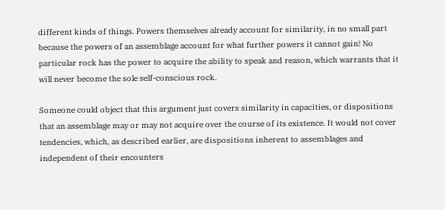different kinds of things. Powers themselves already account for similarity, in no small part because the powers of an assemblage account for what further powers it cannot gain! No particular rock has the power to acquire the ability to speak and reason, which warrants that it will never become the sole self-conscious rock.

Someone could object that this argument just covers similarity in capacities, or dispositions that an assemblage may or may not acquire over the course of its existence. It would not cover tendencies, which, as described earlier, are dispositions inherent to assemblages and independent of their encounters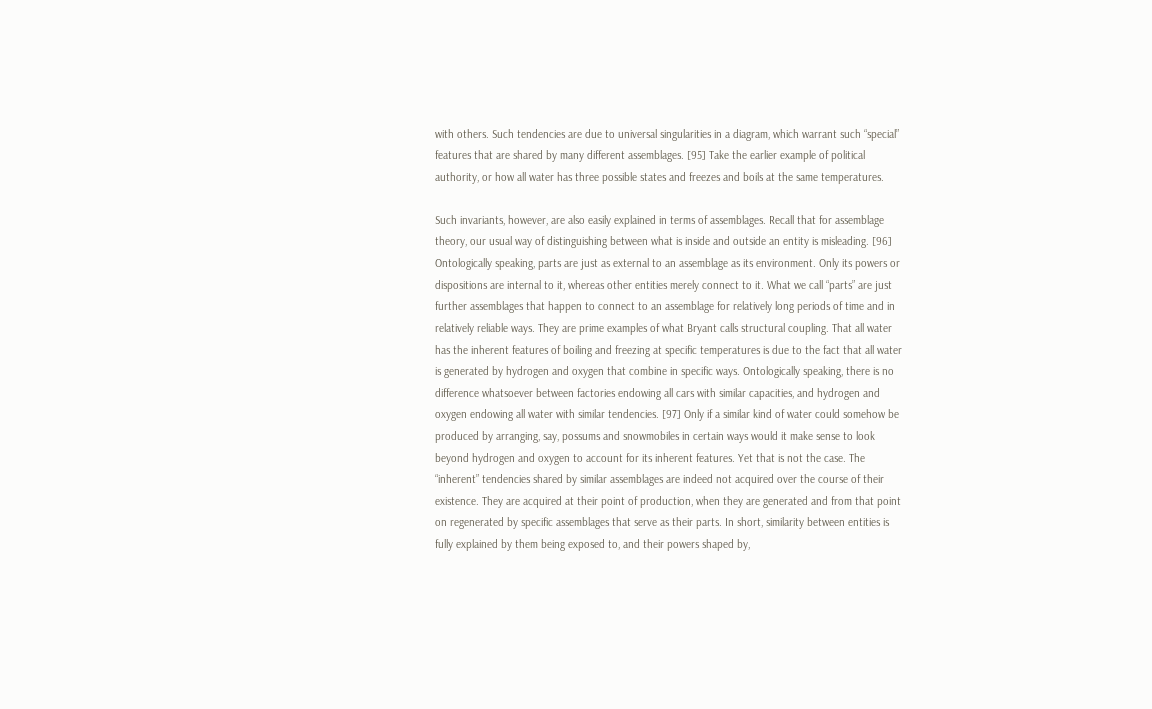with others. Such tendencies are due to universal singularities in a diagram, which warrant such “special” features that are shared by many different assemblages. [95] Take the earlier example of political authority, or how all water has three possible states and freezes and boils at the same temperatures.

Such invariants, however, are also easily explained in terms of assemblages. Recall that for assemblage theory, our usual way of distinguishing between what is inside and outside an entity is misleading. [96] Ontologically speaking, parts are just as external to an assemblage as its environment. Only its powers or dispositions are internal to it, whereas other entities merely connect to it. What we call “parts” are just further assemblages that happen to connect to an assemblage for relatively long periods of time and in relatively reliable ways. They are prime examples of what Bryant calls structural coupling. That all water has the inherent features of boiling and freezing at specific temperatures is due to the fact that all water is generated by hydrogen and oxygen that combine in specific ways. Ontologically speaking, there is no difference whatsoever between factories endowing all cars with similar capacities, and hydrogen and oxygen endowing all water with similar tendencies. [97] Only if a similar kind of water could somehow be produced by arranging, say, possums and snowmobiles in certain ways would it make sense to look beyond hydrogen and oxygen to account for its inherent features. Yet that is not the case. The “inherent” tendencies shared by similar assemblages are indeed not acquired over the course of their existence. They are acquired at their point of production, when they are generated and from that point on regenerated by specific assemblages that serve as their parts. In short, similarity between entities is fully explained by them being exposed to, and their powers shaped by,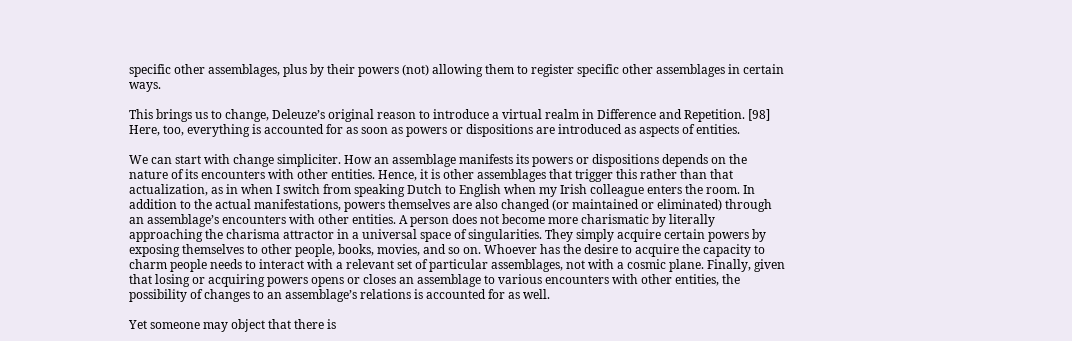specific other assemblages, plus by their powers (not) allowing them to register specific other assemblages in certain ways.

This brings us to change, Deleuze’s original reason to introduce a virtual realm in Difference and Repetition. [98] Here, too, everything is accounted for as soon as powers or dispositions are introduced as aspects of entities.

We can start with change simpliciter. How an assemblage manifests its powers or dispositions depends on the nature of its encounters with other entities. Hence, it is other assemblages that trigger this rather than that actualization, as in when I switch from speaking Dutch to English when my Irish colleague enters the room. In addition to the actual manifestations, powers themselves are also changed (or maintained or eliminated) through an assemblage’s encounters with other entities. A person does not become more charismatic by literally approaching the charisma attractor in a universal space of singularities. They simply acquire certain powers by exposing themselves to other people, books, movies, and so on. Whoever has the desire to acquire the capacity to charm people needs to interact with a relevant set of particular assemblages, not with a cosmic plane. Finally, given that losing or acquiring powers opens or closes an assemblage to various encounters with other entities, the possibility of changes to an assemblage’s relations is accounted for as well.

Yet someone may object that there is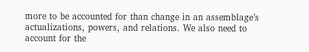more to be accounted for than change in an assemblage’s actualizations, powers, and relations. We also need to account for the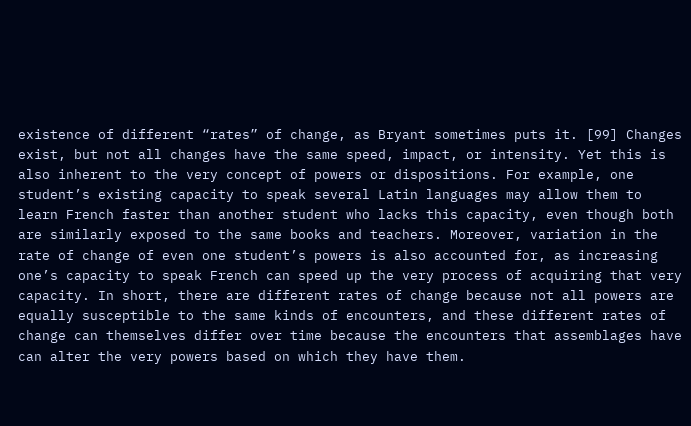existence of different “rates” of change, as Bryant sometimes puts it. [99] Changes exist, but not all changes have the same speed, impact, or intensity. Yet this is also inherent to the very concept of powers or dispositions. For example, one student’s existing capacity to speak several Latin languages may allow them to learn French faster than another student who lacks this capacity, even though both are similarly exposed to the same books and teachers. Moreover, variation in the rate of change of even one student’s powers is also accounted for, as increasing one’s capacity to speak French can speed up the very process of acquiring that very capacity. In short, there are different rates of change because not all powers are equally susceptible to the same kinds of encounters, and these different rates of change can themselves differ over time because the encounters that assemblages have can alter the very powers based on which they have them.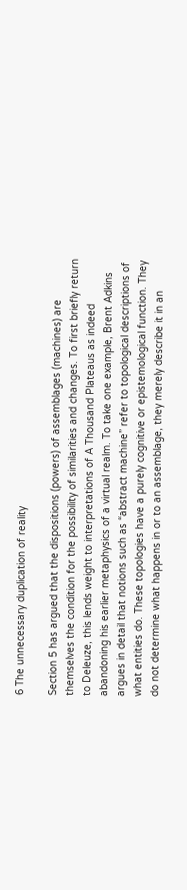6 The unnecessary duplication of reality

Section 5 has argued that the dispositions (powers) of assemblages (machines) are themselves the condition for the possibility of similarities and changes. To first briefly return to Deleuze, this lends weight to interpretations of A Thousand Plateaus as indeed abandoning his earlier metaphysics of a virtual realm. To take one example, Brent Adkins argues in detail that notions such as “abstract machine” refer to topological descriptions of what entities do. These topologies have a purely cognitive or epistemological function. They do not determine what happens in or to an assemblage, they merely describe it in an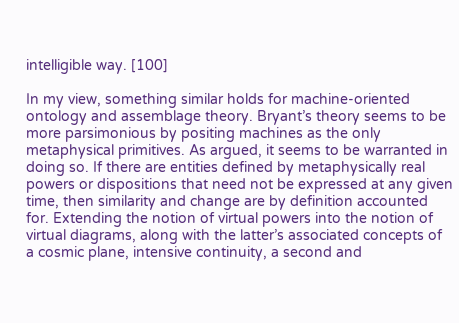intelligible way. [100]

In my view, something similar holds for machine-oriented ontology and assemblage theory. Bryant’s theory seems to be more parsimonious by positing machines as the only metaphysical primitives. As argued, it seems to be warranted in doing so. If there are entities defined by metaphysically real powers or dispositions that need not be expressed at any given time, then similarity and change are by definition accounted for. Extending the notion of virtual powers into the notion of virtual diagrams, along with the latter’s associated concepts of a cosmic plane, intensive continuity, a second and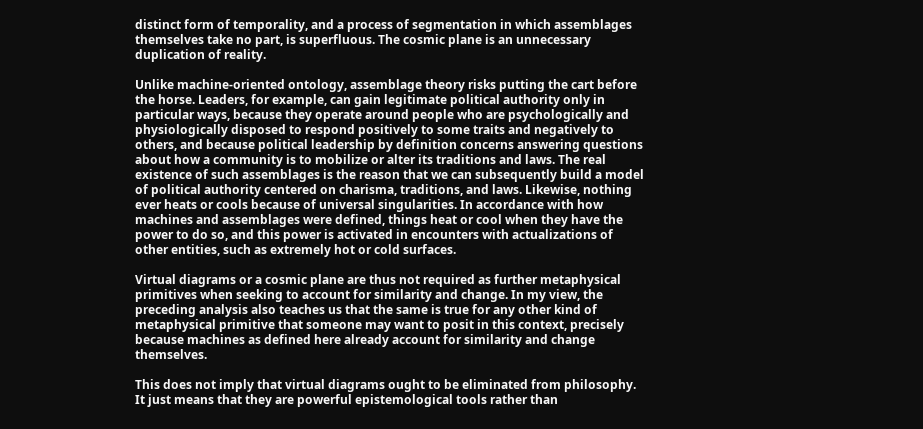distinct form of temporality, and a process of segmentation in which assemblages themselves take no part, is superfluous. The cosmic plane is an unnecessary duplication of reality.

Unlike machine-oriented ontology, assemblage theory risks putting the cart before the horse. Leaders, for example, can gain legitimate political authority only in particular ways, because they operate around people who are psychologically and physiologically disposed to respond positively to some traits and negatively to others, and because political leadership by definition concerns answering questions about how a community is to mobilize or alter its traditions and laws. The real existence of such assemblages is the reason that we can subsequently build a model of political authority centered on charisma, traditions, and laws. Likewise, nothing ever heats or cools because of universal singularities. In accordance with how machines and assemblages were defined, things heat or cool when they have the power to do so, and this power is activated in encounters with actualizations of other entities, such as extremely hot or cold surfaces.

Virtual diagrams or a cosmic plane are thus not required as further metaphysical primitives when seeking to account for similarity and change. In my view, the preceding analysis also teaches us that the same is true for any other kind of metaphysical primitive that someone may want to posit in this context, precisely because machines as defined here already account for similarity and change themselves.

This does not imply that virtual diagrams ought to be eliminated from philosophy. It just means that they are powerful epistemological tools rather than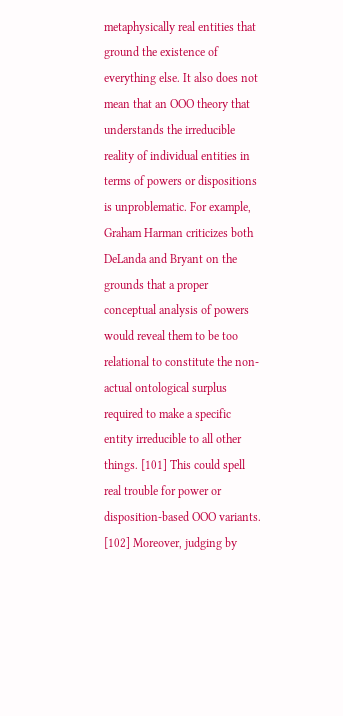metaphysically real entities that ground the existence of everything else. It also does not mean that an OOO theory that understands the irreducible reality of individual entities in terms of powers or dispositions is unproblematic. For example, Graham Harman criticizes both DeLanda and Bryant on the grounds that a proper conceptual analysis of powers would reveal them to be too relational to constitute the non-actual ontological surplus required to make a specific entity irreducible to all other things. [101] This could spell real trouble for power or disposition-based OOO variants. [102] Moreover, judging by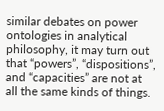similar debates on power ontologies in analytical philosophy, it may turn out that “powers”, “dispositions”, and “capacities” are not at all the same kinds of things.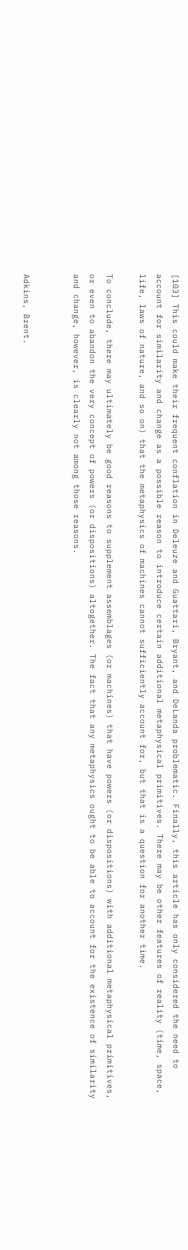[103] This could make their frequent conflation in Deleuze and Guattari, Bryant, and DeLanda problematic. Finally, this article has only considered the need to account for similarity and change as a possible reason to introduce certain additional metaphysical primitives. There may be other features of reality (time, space, life, laws of nature, and so on) that the metaphysics of machines cannot sufficiently account for, but that is a question for another time.

To conclude, there may ultimately be good reasons to supplement assemblages (or machines) that have powers (or dispositions) with additional metaphysical primitives, or even to abandon the very concept of powers (or dispositions) altogether. The fact that any metaphysics ought to be able to account for the existence of similarity and change, however, is clearly not among those reasons.


Adkins, Brent.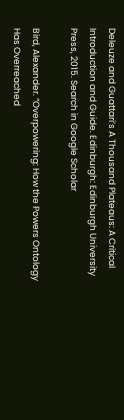Deleuze and Guattari’s A Thousand Plateaus: A Critical Introduction and Guide. Edinburgh: Edinburgh University Press, 2015. Search in Google Scholar

Bird, Alexander. “Overpowering: How the Powers Ontology Has Overreached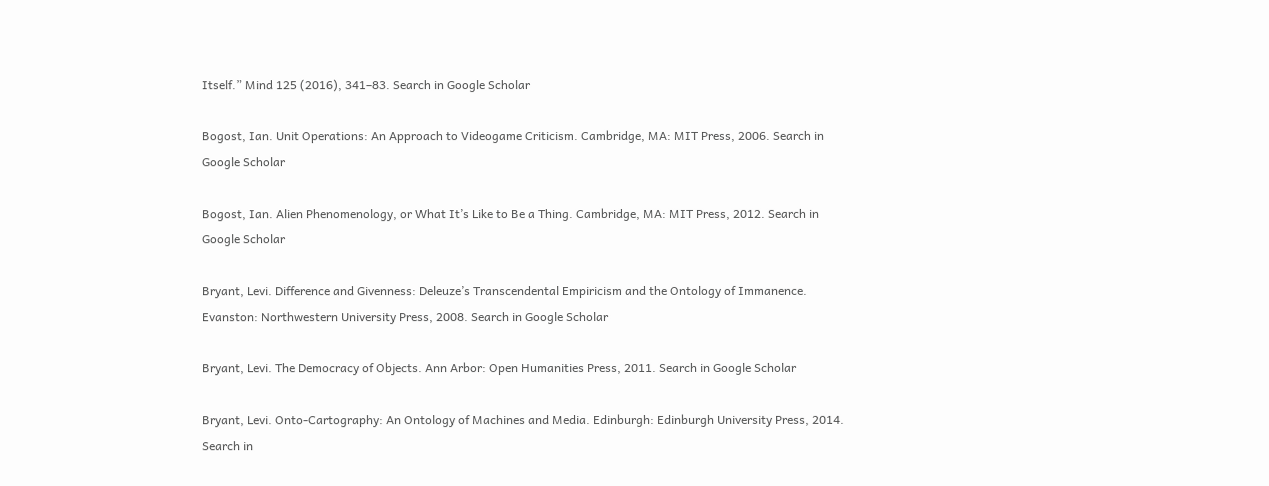Itself.” Mind 125 (2016), 341–83. Search in Google Scholar

Bogost, Ian. Unit Operations: An Approach to Videogame Criticism. Cambridge, MA: MIT Press, 2006. Search in Google Scholar

Bogost, Ian. Alien Phenomenology, or What It’s Like to Be a Thing. Cambridge, MA: MIT Press, 2012. Search in Google Scholar

Bryant, Levi. Difference and Givenness: Deleuze’s Transcendental Empiricism and the Ontology of Immanence. Evanston: Northwestern University Press, 2008. Search in Google Scholar

Bryant, Levi. The Democracy of Objects. Ann Arbor: Open Humanities Press, 2011. Search in Google Scholar

Bryant, Levi. Onto-Cartography: An Ontology of Machines and Media. Edinburgh: Edinburgh University Press, 2014. Search in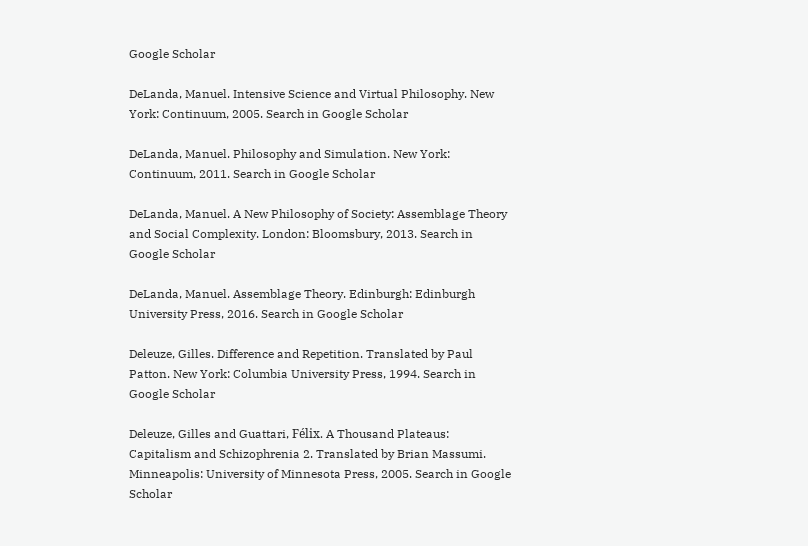Google Scholar

DeLanda, Manuel. Intensive Science and Virtual Philosophy. New York: Continuum, 2005. Search in Google Scholar

DeLanda, Manuel. Philosophy and Simulation. New York: Continuum, 2011. Search in Google Scholar

DeLanda, Manuel. A New Philosophy of Society: Assemblage Theory and Social Complexity. London: Bloomsbury, 2013. Search in Google Scholar

DeLanda, Manuel. Assemblage Theory. Edinburgh: Edinburgh University Press, 2016. Search in Google Scholar

Deleuze, Gilles. Difference and Repetition. Translated by Paul Patton. New York: Columbia University Press, 1994. Search in Google Scholar

Deleuze, Gilles and Guattari, Félix. A Thousand Plateaus: Capitalism and Schizophrenia 2. Translated by Brian Massumi. Minneapolis: University of Minnesota Press, 2005. Search in Google Scholar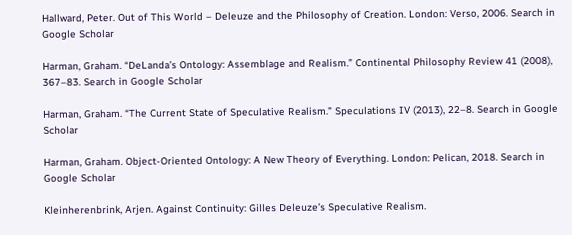Hallward, Peter. Out of This World – Deleuze and the Philosophy of Creation. London: Verso, 2006. Search in Google Scholar

Harman, Graham. “DeLanda’s Ontology: Assemblage and Realism.” Continental Philosophy Review 41 (2008), 367–83. Search in Google Scholar

Harman, Graham. “The Current State of Speculative Realism.” Speculations IV (2013), 22–8. Search in Google Scholar

Harman, Graham. Object-Oriented Ontology: A New Theory of Everything. London: Pelican, 2018. Search in Google Scholar

Kleinherenbrink, Arjen. Against Continuity: Gilles Deleuze’s Speculative Realism.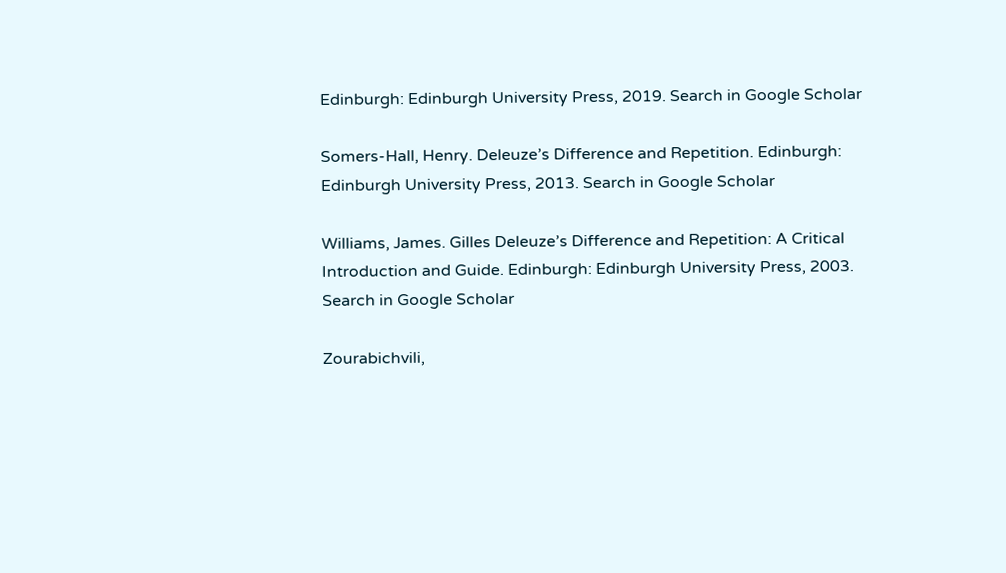Edinburgh: Edinburgh University Press, 2019. Search in Google Scholar

Somers-Hall, Henry. Deleuze’s Difference and Repetition. Edinburgh: Edinburgh University Press, 2013. Search in Google Scholar

Williams, James. Gilles Deleuze’s Difference and Repetition: A Critical Introduction and Guide. Edinburgh: Edinburgh University Press, 2003. Search in Google Scholar

Zourabichvili,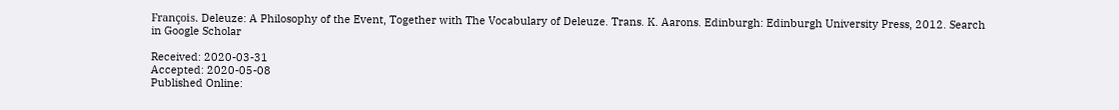François. Deleuze: A Philosophy of the Event, Together with The Vocabulary of Deleuze. Trans. K. Aarons. Edinburgh: Edinburgh University Press, 2012. Search in Google Scholar

Received: 2020-03-31
Accepted: 2020-05-08
Published Online: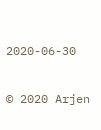2020-06-30

© 2020 Arjen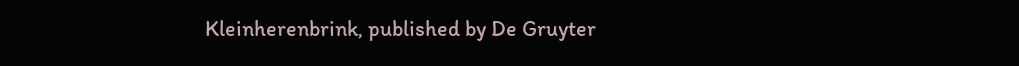Kleinherenbrink, published by De Gruyter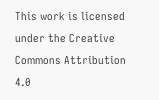This work is licensed under the Creative Commons Attribution 4.0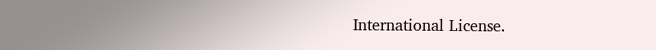International License.